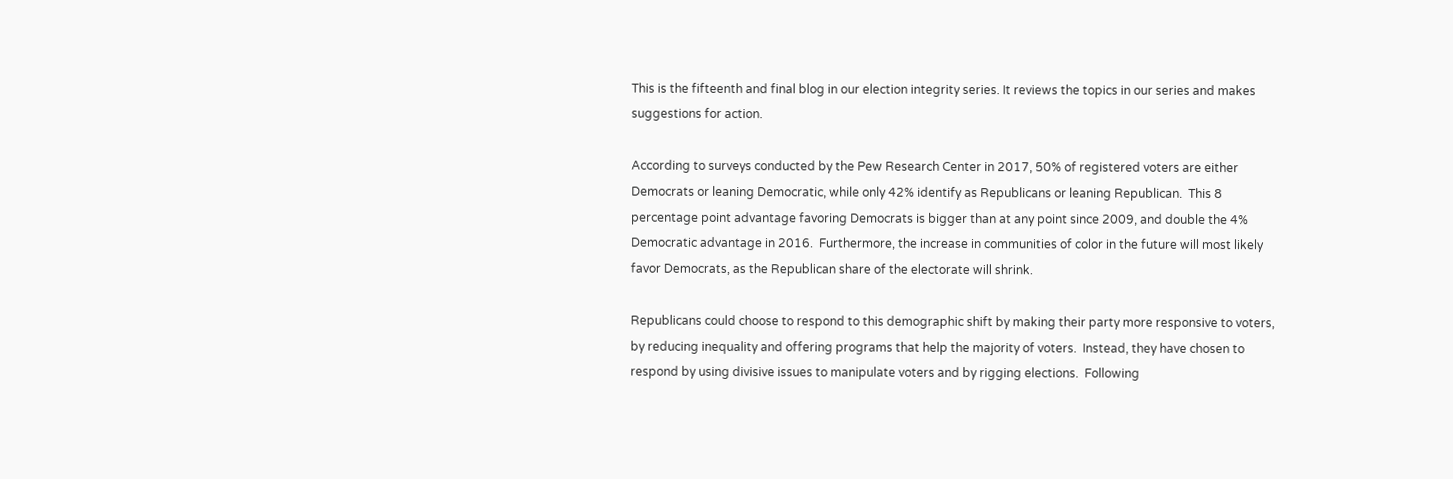This is the fifteenth and final blog in our election integrity series. It reviews the topics in our series and makes suggestions for action.

According to surveys conducted by the Pew Research Center in 2017, 50% of registered voters are either Democrats or leaning Democratic, while only 42% identify as Republicans or leaning Republican.  This 8 percentage point advantage favoring Democrats is bigger than at any point since 2009, and double the 4% Democratic advantage in 2016.  Furthermore, the increase in communities of color in the future will most likely favor Democrats, as the Republican share of the electorate will shrink.

Republicans could choose to respond to this demographic shift by making their party more responsive to voters, by reducing inequality and offering programs that help the majority of voters.  Instead, they have chosen to respond by using divisive issues to manipulate voters and by rigging elections.  Following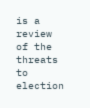is a review of the threats to election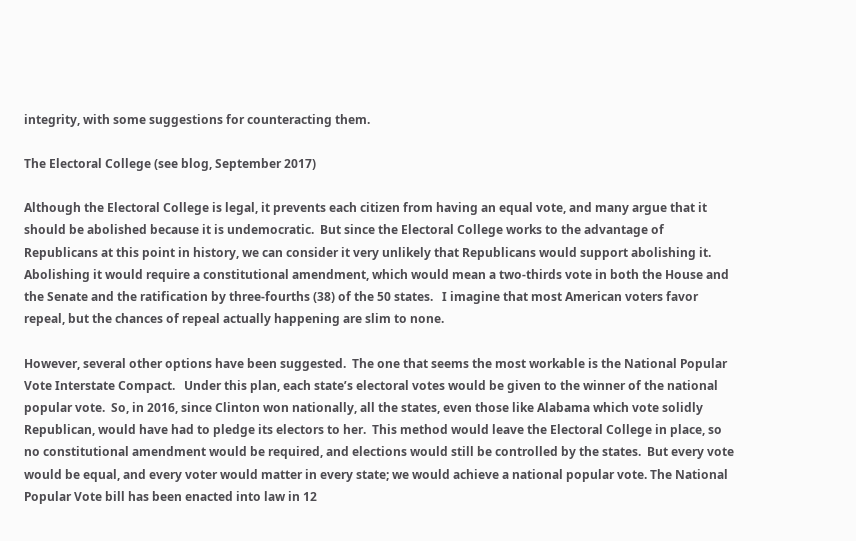integrity, with some suggestions for counteracting them.

The Electoral College (see blog, September 2017)

Although the Electoral College is legal, it prevents each citizen from having an equal vote, and many argue that it should be abolished because it is undemocratic.  But since the Electoral College works to the advantage of Republicans at this point in history, we can consider it very unlikely that Republicans would support abolishing it.   Abolishing it would require a constitutional amendment, which would mean a two-thirds vote in both the House and the Senate and the ratification by three-fourths (38) of the 50 states.   I imagine that most American voters favor repeal, but the chances of repeal actually happening are slim to none.

However, several other options have been suggested.  The one that seems the most workable is the National Popular Vote Interstate Compact.   Under this plan, each state’s electoral votes would be given to the winner of the national popular vote.  So, in 2016, since Clinton won nationally, all the states, even those like Alabama which vote solidly Republican, would have had to pledge its electors to her.  This method would leave the Electoral College in place, so no constitutional amendment would be required, and elections would still be controlled by the states.  But every vote would be equal, and every voter would matter in every state; we would achieve a national popular vote. The National Popular Vote bill has been enacted into law in 12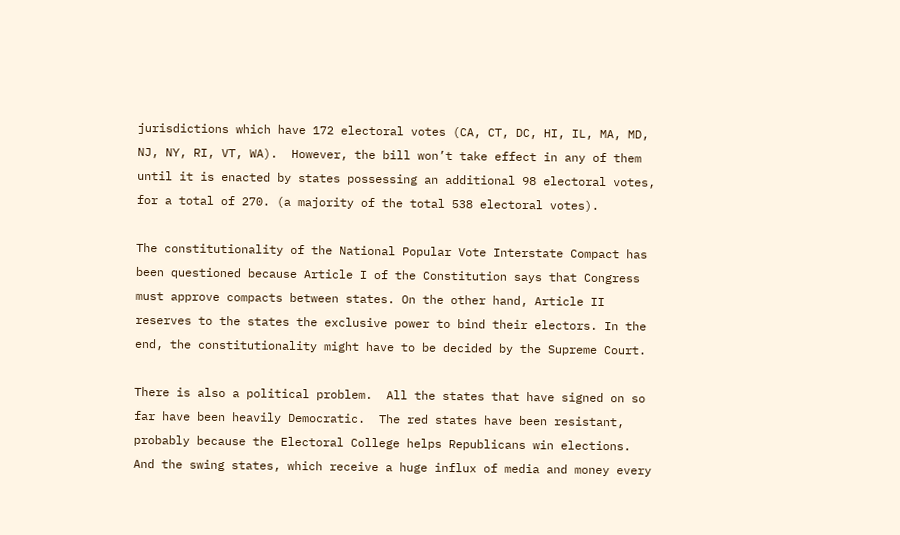jurisdictions which have 172 electoral votes (CA, CT, DC, HI, IL, MA, MD, NJ, NY, RI, VT, WA).  However, the bill won’t take effect in any of them until it is enacted by states possessing an additional 98 electoral votes, for a total of 270. (a majority of the total 538 electoral votes).

The constitutionality of the National Popular Vote Interstate Compact has been questioned because Article I of the Constitution says that Congress must approve compacts between states. On the other hand, Article II reserves to the states the exclusive power to bind their electors. In the end, the constitutionality might have to be decided by the Supreme Court.

There is also a political problem.  All the states that have signed on so far have been heavily Democratic.  The red states have been resistant, probably because the Electoral College helps Republicans win elections.  And the swing states, which receive a huge influx of media and money every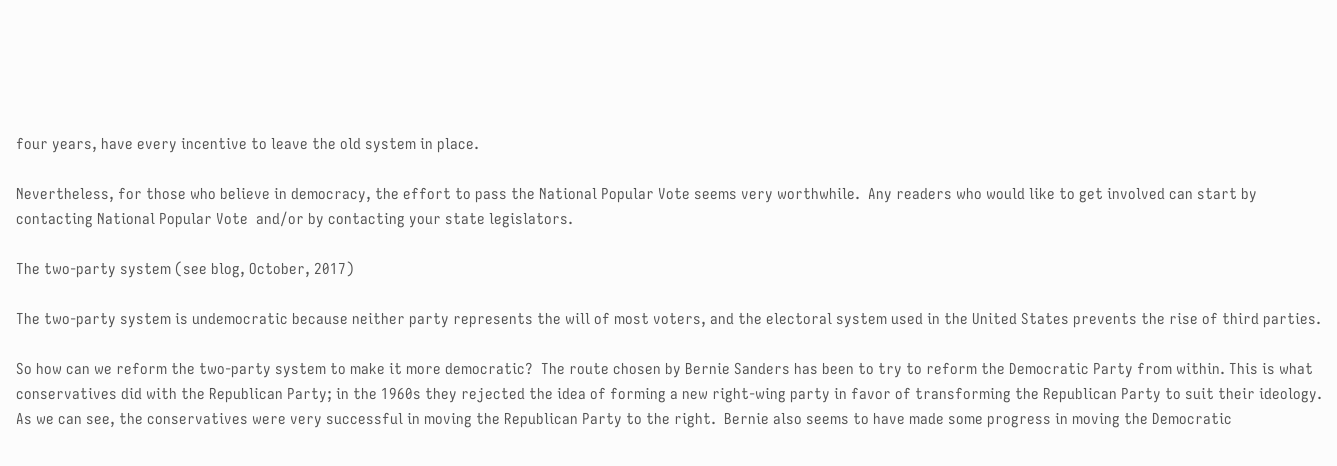four years, have every incentive to leave the old system in place.

Nevertheless, for those who believe in democracy, the effort to pass the National Popular Vote seems very worthwhile.  Any readers who would like to get involved can start by contacting National Popular Vote  and/or by contacting your state legislators.

The two-party system (see blog, October, 2017)

The two-party system is undemocratic because neither party represents the will of most voters, and the electoral system used in the United States prevents the rise of third parties.

So how can we reform the two-party system to make it more democratic?  The route chosen by Bernie Sanders has been to try to reform the Democratic Party from within. This is what conservatives did with the Republican Party; in the 1960s they rejected the idea of forming a new right-wing party in favor of transforming the Republican Party to suit their ideology.  As we can see, the conservatives were very successful in moving the Republican Party to the right.  Bernie also seems to have made some progress in moving the Democratic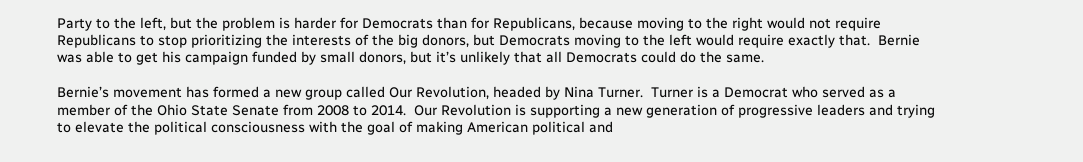Party to the left, but the problem is harder for Democrats than for Republicans, because moving to the right would not require Republicans to stop prioritizing the interests of the big donors, but Democrats moving to the left would require exactly that.  Bernie was able to get his campaign funded by small donors, but it’s unlikely that all Democrats could do the same.

Bernie’s movement has formed a new group called Our Revolution, headed by Nina Turner.  Turner is a Democrat who served as a member of the Ohio State Senate from 2008 to 2014.  Our Revolution is supporting a new generation of progressive leaders and trying to elevate the political consciousness with the goal of making American political and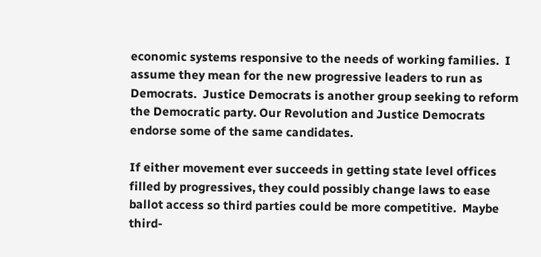economic systems responsive to the needs of working families.  I assume they mean for the new progressive leaders to run as Democrats.  Justice Democrats is another group seeking to reform the Democratic party. Our Revolution and Justice Democrats endorse some of the same candidates.

If either movement ever succeeds in getting state level offices filled by progressives, they could possibly change laws to ease ballot access so third parties could be more competitive.  Maybe third-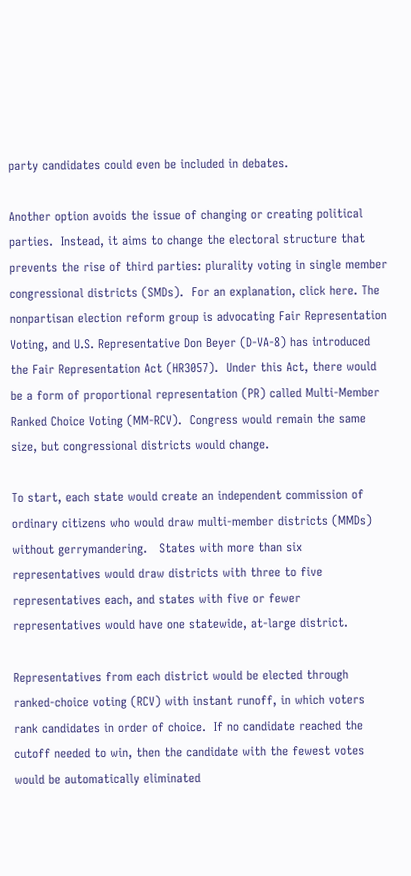party candidates could even be included in debates.

Another option avoids the issue of changing or creating political parties.  Instead, it aims to change the electoral structure that prevents the rise of third parties: plurality voting in single member congressional districts (SMDs).  For an explanation, click here. The nonpartisan election reform group is advocating Fair Representation Voting, and U.S. Representative Don Beyer (D-VA-8) has introduced the Fair Representation Act (HR3057).  Under this Act, there would be a form of proportional representation (PR) called Multi-Member Ranked Choice Voting (MM-RCV).  Congress would remain the same size, but congressional districts would change.

To start, each state would create an independent commission of ordinary citizens who would draw multi-member districts (MMDs) without gerrymandering.   States with more than six representatives would draw districts with three to five representatives each, and states with five or fewer representatives would have one statewide, at-large district.

Representatives from each district would be elected through ranked-choice voting (RCV) with instant runoff, in which voters rank candidates in order of choice.  If no candidate reached the cutoff needed to win, then the candidate with the fewest votes would be automatically eliminated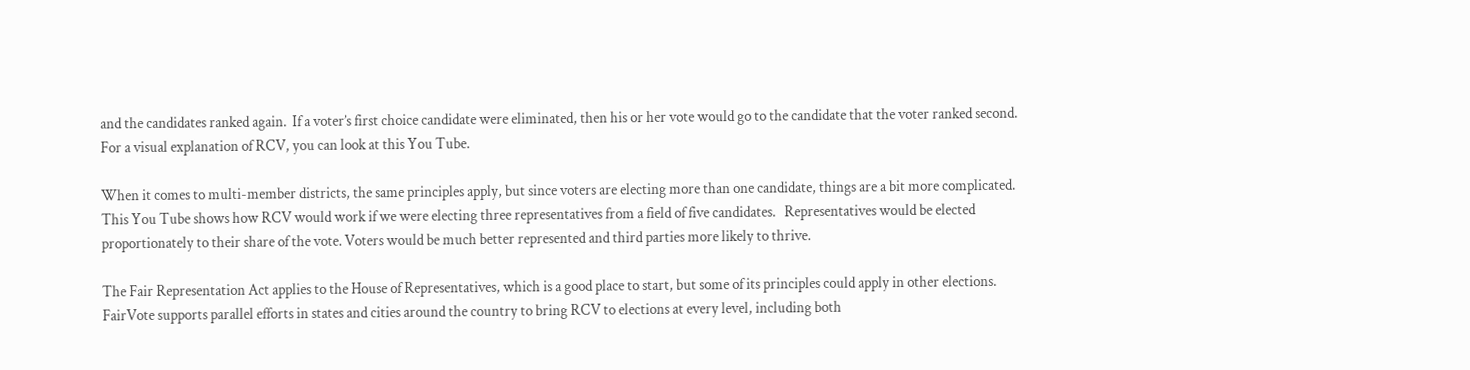and the candidates ranked again.  If a voter’s first choice candidate were eliminated, then his or her vote would go to the candidate that the voter ranked second. For a visual explanation of RCV, you can look at this You Tube.

When it comes to multi-member districts, the same principles apply, but since voters are electing more than one candidate, things are a bit more complicated.  This You Tube shows how RCV would work if we were electing three representatives from a field of five candidates.   Representatives would be elected proportionately to their share of the vote. Voters would be much better represented and third parties more likely to thrive.

The Fair Representation Act applies to the House of Representatives, which is a good place to start, but some of its principles could apply in other elections. FairVote supports parallel efforts in states and cities around the country to bring RCV to elections at every level, including both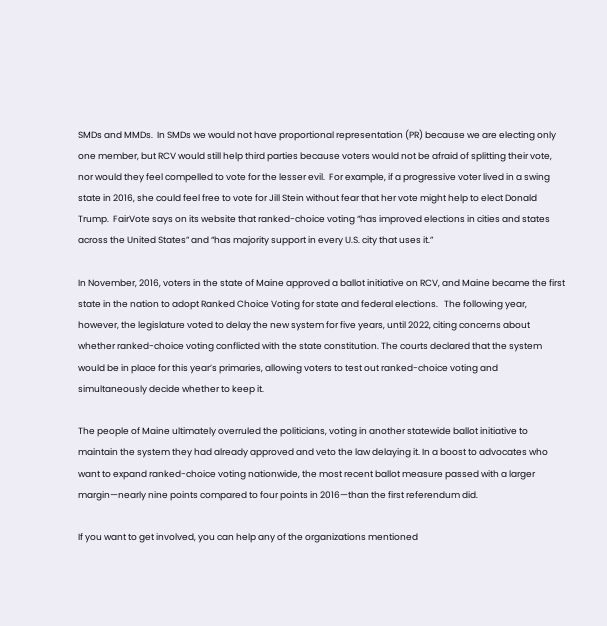SMDs and MMDs.  In SMDs we would not have proportional representation (PR) because we are electing only one member, but RCV would still help third parties because voters would not be afraid of splitting their vote, nor would they feel compelled to vote for the lesser evil.  For example, if a progressive voter lived in a swing state in 2016, she could feel free to vote for Jill Stein without fear that her vote might help to elect Donald Trump.  FairVote says on its website that ranked-choice voting “has improved elections in cities and states across the United States” and “has majority support in every U.S. city that uses it.”

In November, 2016, voters in the state of Maine approved a ballot initiative on RCV, and Maine became the first state in the nation to adopt Ranked Choice Voting for state and federal elections.   The following year, however, the legislature voted to delay the new system for five years, until 2022, citing concerns about whether ranked-choice voting conflicted with the state constitution. The courts declared that the system would be in place for this year’s primaries, allowing voters to test out ranked-choice voting and simultaneously decide whether to keep it.

The people of Maine ultimately overruled the politicians, voting in another statewide ballot initiative to maintain the system they had already approved and veto the law delaying it. In a boost to advocates who want to expand ranked-choice voting nationwide, the most recent ballot measure passed with a larger margin—nearly nine points compared to four points in 2016—than the first referendum did.

If you want to get involved, you can help any of the organizations mentioned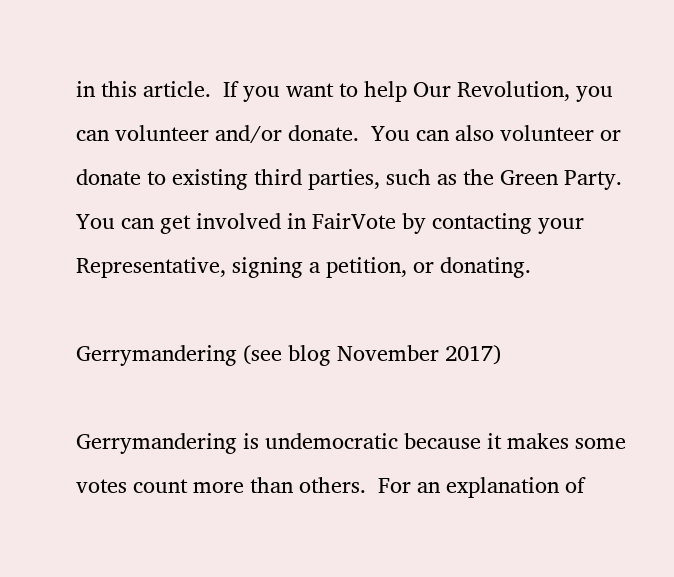in this article.  If you want to help Our Revolution, you can volunteer and/or donate.  You can also volunteer or donate to existing third parties, such as the Green Party.   You can get involved in FairVote by contacting your Representative, signing a petition, or donating.

Gerrymandering (see blog November 2017)

Gerrymandering is undemocratic because it makes some votes count more than others.  For an explanation of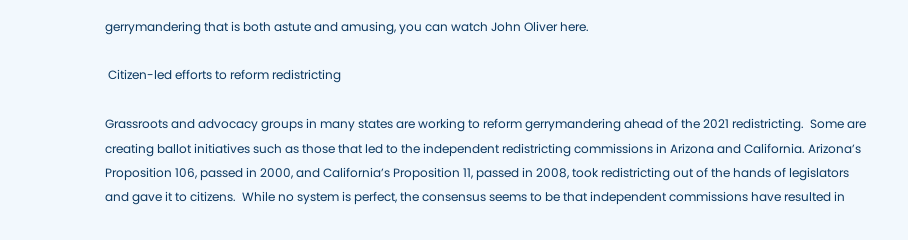gerrymandering that is both astute and amusing, you can watch John Oliver here.

 Citizen-led efforts to reform redistricting

Grassroots and advocacy groups in many states are working to reform gerrymandering ahead of the 2021 redistricting.  Some are creating ballot initiatives such as those that led to the independent redistricting commissions in Arizona and California. Arizona’s Proposition 106, passed in 2000, and California’s Proposition 11, passed in 2008, took redistricting out of the hands of legislators and gave it to citizens.  While no system is perfect, the consensus seems to be that independent commissions have resulted in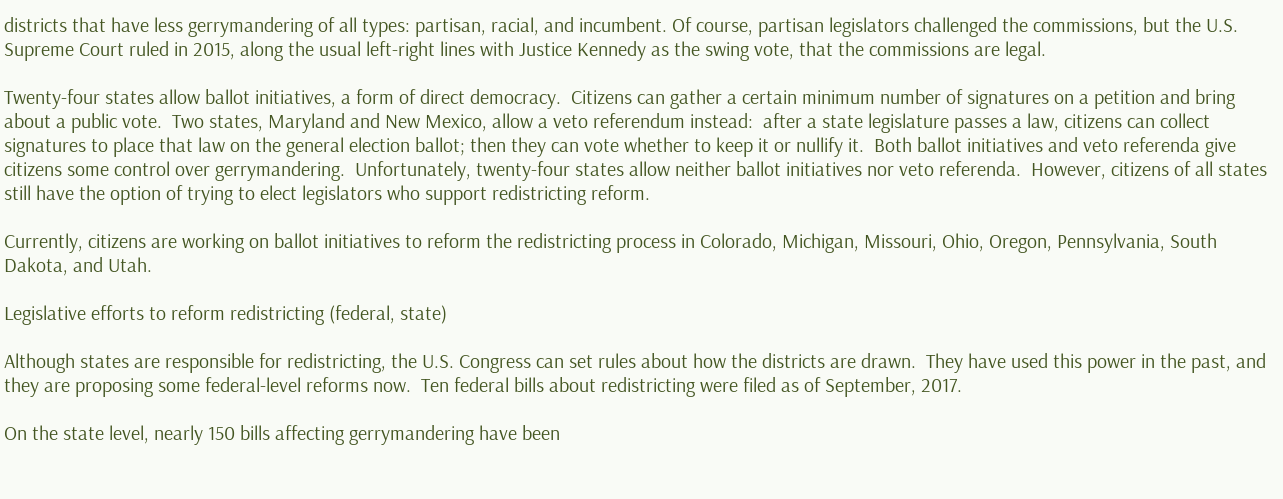districts that have less gerrymandering of all types: partisan, racial, and incumbent. Of course, partisan legislators challenged the commissions, but the U.S. Supreme Court ruled in 2015, along the usual left-right lines with Justice Kennedy as the swing vote, that the commissions are legal.

Twenty-four states allow ballot initiatives, a form of direct democracy.  Citizens can gather a certain minimum number of signatures on a petition and bring about a public vote.  Two states, Maryland and New Mexico, allow a veto referendum instead:  after a state legislature passes a law, citizens can collect signatures to place that law on the general election ballot; then they can vote whether to keep it or nullify it.  Both ballot initiatives and veto referenda give citizens some control over gerrymandering.  Unfortunately, twenty-four states allow neither ballot initiatives nor veto referenda.  However, citizens of all states still have the option of trying to elect legislators who support redistricting reform.

Currently, citizens are working on ballot initiatives to reform the redistricting process in Colorado, Michigan, Missouri, Ohio, Oregon, Pennsylvania, South Dakota, and Utah.

Legislative efforts to reform redistricting (federal, state)

Although states are responsible for redistricting, the U.S. Congress can set rules about how the districts are drawn.  They have used this power in the past, and they are proposing some federal-level reforms now.  Ten federal bills about redistricting were filed as of September, 2017.

On the state level, nearly 150 bills affecting gerrymandering have been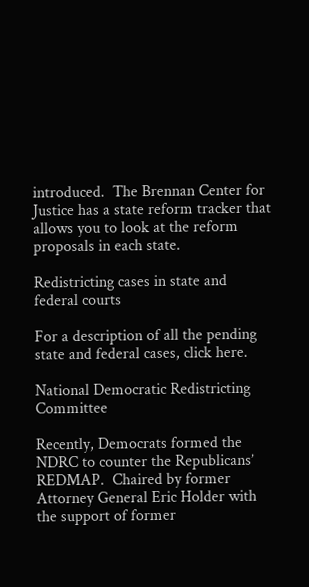introduced.  The Brennan Center for Justice has a state reform tracker that allows you to look at the reform proposals in each state.

Redistricting cases in state and federal courts

For a description of all the pending state and federal cases, click here.

National Democratic Redistricting Committee

Recently, Democrats formed the NDRC to counter the Republicans’ REDMAP.  Chaired by former Attorney General Eric Holder with the support of former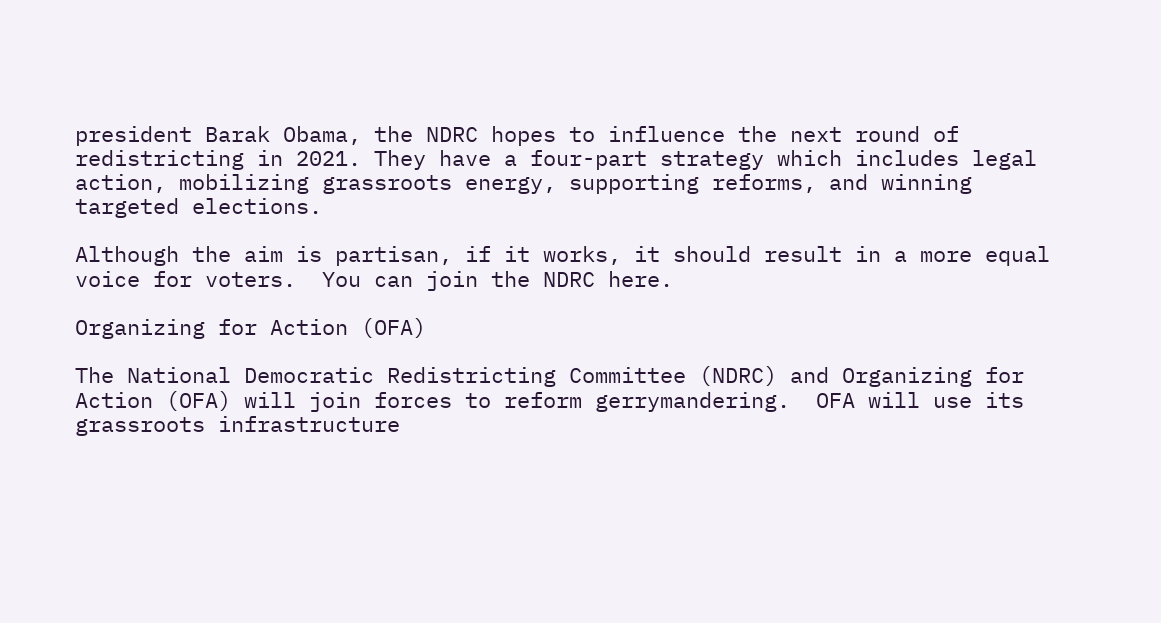president Barak Obama, the NDRC hopes to influence the next round of redistricting in 2021. They have a four-part strategy which includes legal action, mobilizing grassroots energy, supporting reforms, and winning targeted elections.

Although the aim is partisan, if it works, it should result in a more equal voice for voters.  You can join the NDRC here.

Organizing for Action (OFA)

The National Democratic Redistricting Committee (NDRC) and Organizing for Action (OFA) will join forces to reform gerrymandering.  OFA will use its grassroots infrastructure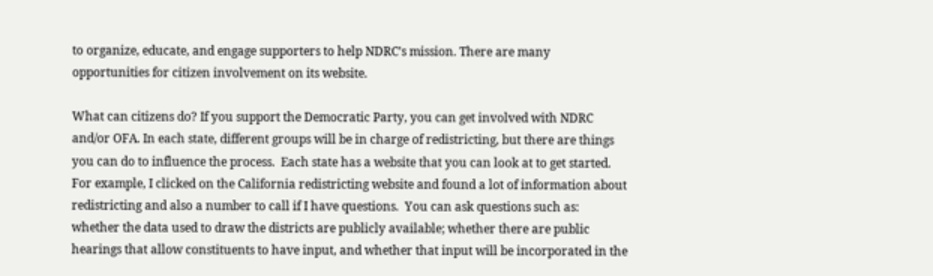to organize, educate, and engage supporters to help NDRC’s mission. There are many opportunities for citizen involvement on its website.

What can citizens do? If you support the Democratic Party, you can get involved with NDRC and/or OFA. In each state, different groups will be in charge of redistricting, but there are things you can do to influence the process.  Each state has a website that you can look at to get started.  For example, I clicked on the California redistricting website and found a lot of information about redistricting and also a number to call if I have questions.  You can ask questions such as: whether the data used to draw the districts are publicly available; whether there are public hearings that allow constituents to have input, and whether that input will be incorporated in the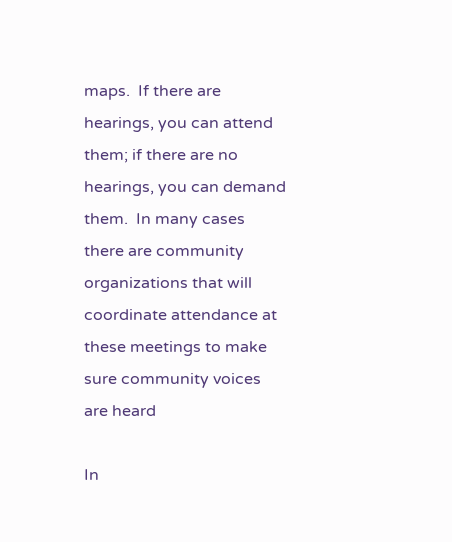maps.  If there are hearings, you can attend them; if there are no hearings, you can demand them.  In many cases there are community organizations that will coordinate attendance at these meetings to make sure community voices are heard

In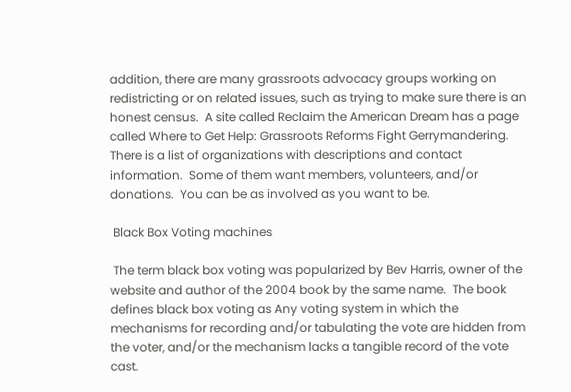addition, there are many grassroots advocacy groups working on redistricting or on related issues, such as trying to make sure there is an honest census.  A site called Reclaim the American Dream has a page called Where to Get Help: Grassroots Reforms Fight Gerrymandering.  There is a list of organizations with descriptions and contact information.  Some of them want members, volunteers, and/or donations.  You can be as involved as you want to be.

 Black Box Voting machines

 The term black box voting was popularized by Bev Harris, owner of the website and author of the 2004 book by the same name.  The book defines black box voting as Any voting system in which the mechanisms for recording and/or tabulating the vote are hidden from the voter, and/or the mechanism lacks a tangible record of the vote cast.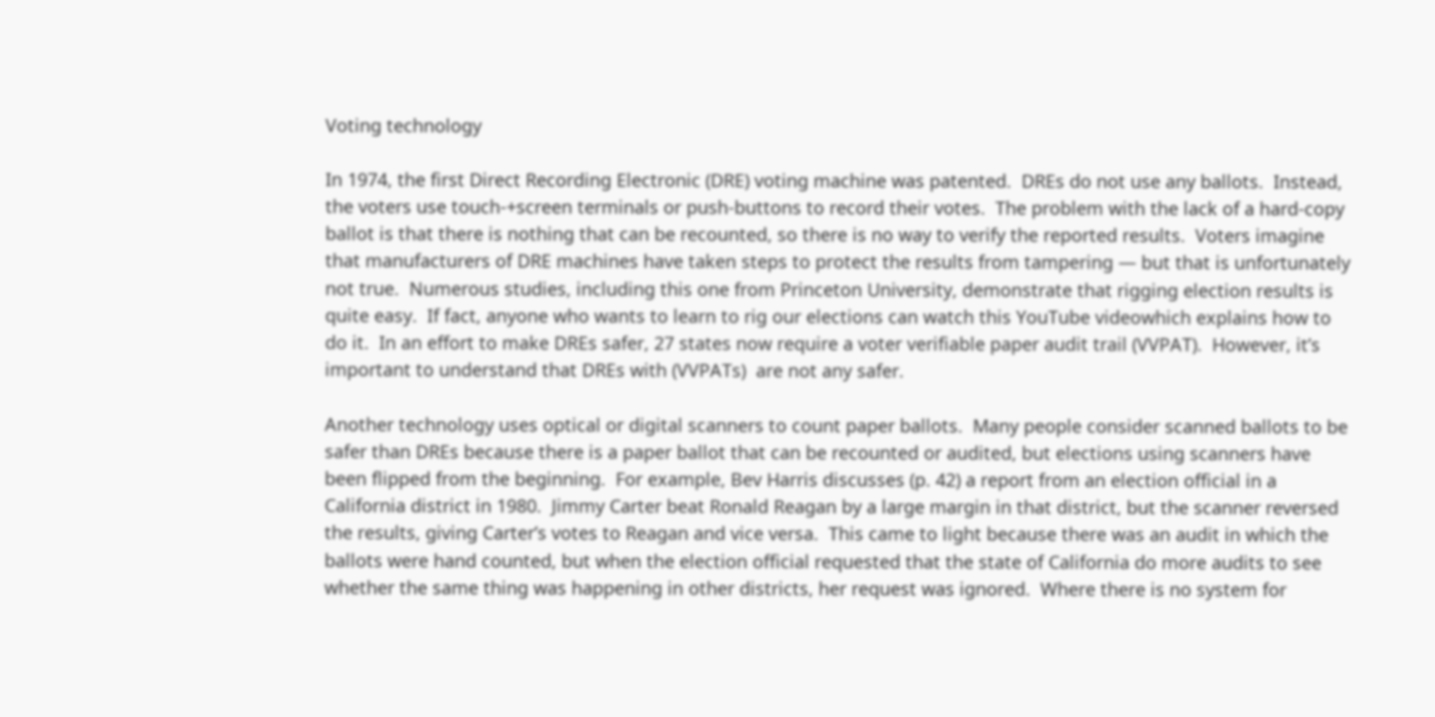Voting technology

In 1974, the first Direct Recording Electronic (DRE) voting machine was patented.  DREs do not use any ballots.  Instead, the voters use touch-+screen terminals or push-buttons to record their votes.  The problem with the lack of a hard-copy ballot is that there is nothing that can be recounted, so there is no way to verify the reported results.  Voters imagine that manufacturers of DRE machines have taken steps to protect the results from tampering — but that is unfortunately not true.  Numerous studies, including this one from Princeton University, demonstrate that rigging election results is quite easy.  If fact, anyone who wants to learn to rig our elections can watch this YouTube videowhich explains how to do it.  In an effort to make DREs safer, 27 states now require a voter verifiable paper audit trail (VVPAT).  However, it’s important to understand that DREs with (VVPATs)  are not any safer.

Another technology uses optical or digital scanners to count paper ballots.  Many people consider scanned ballots to be safer than DREs because there is a paper ballot that can be recounted or audited, but elections using scanners have been flipped from the beginning.  For example, Bev Harris discusses (p. 42) a report from an election official in a California district in 1980.  Jimmy Carter beat Ronald Reagan by a large margin in that district, but the scanner reversed the results, giving Carter’s votes to Reagan and vice versa.  This came to light because there was an audit in which the ballots were hand counted, but when the election official requested that the state of California do more audits to see whether the same thing was happening in other districts, her request was ignored.  Where there is no system for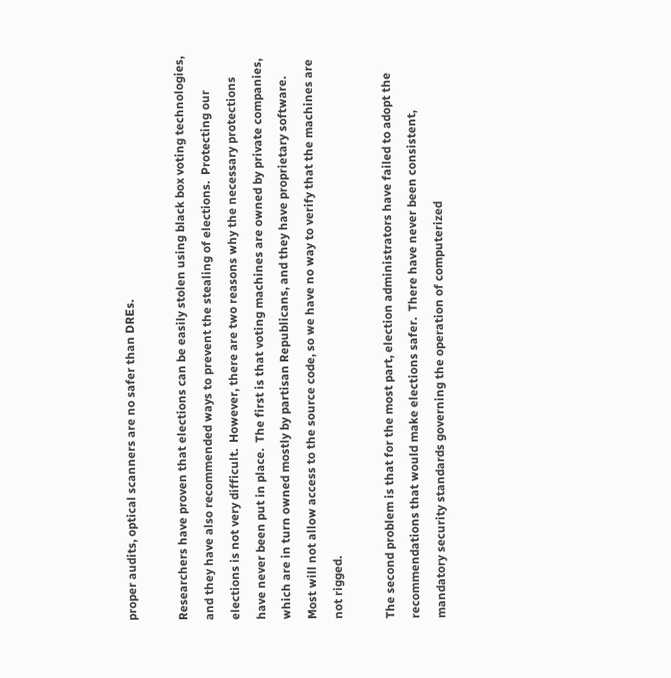proper audits, optical scanners are no safer than DREs.

Researchers have proven that elections can be easily stolen using black box voting technologies, and they have also recommended ways to prevent the stealing of elections.  Protecting our elections is not very difficult.  However, there are two reasons why the necessary protections have never been put in place.  The first is that voting machines are owned by private companies, which are in turn owned mostly by partisan Republicans, and they have proprietary software.  Most will not allow access to the source code, so we have no way to verify that the machines are not rigged.

The second problem is that for the most part, election administrators have failed to adopt the recommendations that would make elections safer.  There have never been consistent, mandatory security standards governing the operation of computerized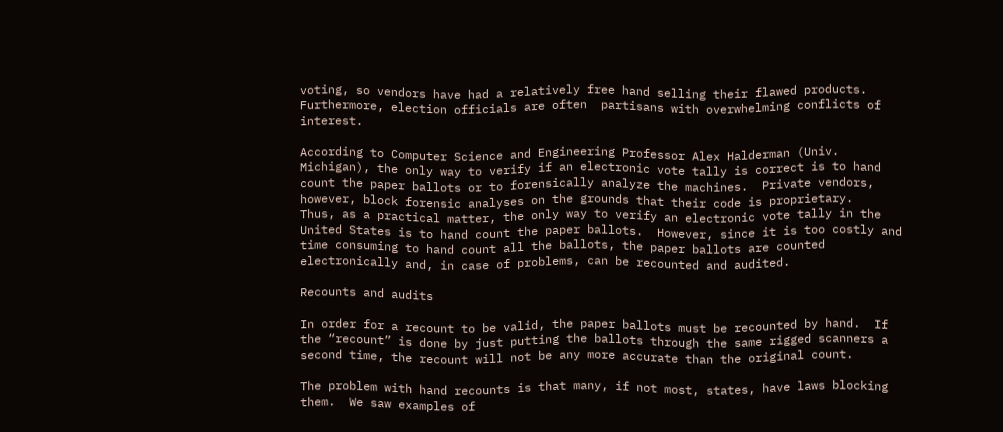voting, so vendors have had a relatively free hand selling their flawed products.  Furthermore, election officials are often  partisans with overwhelming conflicts of interest.

According to Computer Science and Engineering Professor Alex Halderman (Univ. Michigan), the only way to verify if an electronic vote tally is correct is to hand count the paper ballots or to forensically analyze the machines.  Private vendors, however, block forensic analyses on the grounds that their code is proprietary.   Thus, as a practical matter, the only way to verify an electronic vote tally in the United States is to hand count the paper ballots.  However, since it is too costly and time consuming to hand count all the ballots, the paper ballots are counted electronically and, in case of problems, can be recounted and audited.

Recounts and audits

In order for a recount to be valid, the paper ballots must be recounted by hand.  If the “recount” is done by just putting the ballots through the same rigged scanners a second time, the recount will not be any more accurate than the original count.

The problem with hand recounts is that many, if not most, states, have laws blocking them.  We saw examples of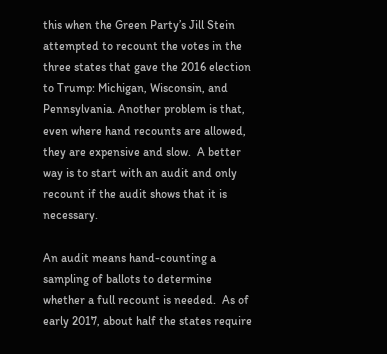this when the Green Party’s Jill Stein attempted to recount the votes in the three states that gave the 2016 election to Trump: Michigan, Wisconsin, and Pennsylvania. Another problem is that, even where hand recounts are allowed, they are expensive and slow.  A better way is to start with an audit and only recount if the audit shows that it is necessary.

An audit means hand-counting a sampling of ballots to determine whether a full recount is needed.  As of early 2017, about half the states require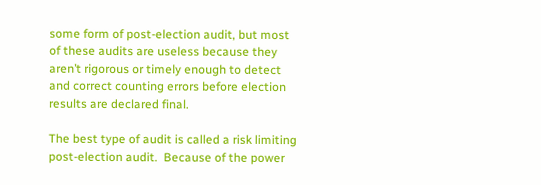some form of post-election audit, but most of these audits are useless because they aren’t rigorous or timely enough to detect and correct counting errors before election results are declared final.

The best type of audit is called a risk limiting post-election audit.  Because of the power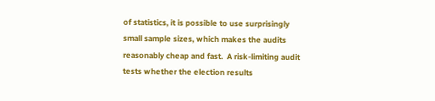of statistics, it is possible to use surprisingly small sample sizes, which makes the audits reasonably cheap and fast.  A risk-limiting audit tests whether the election results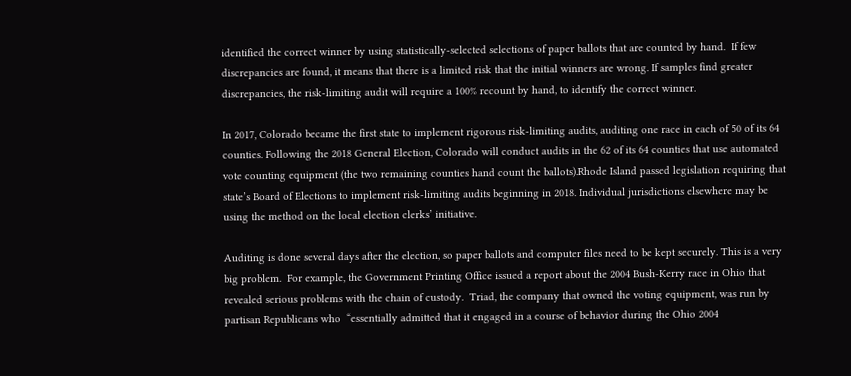identified the correct winner by using statistically-selected selections of paper ballots that are counted by hand.  If few discrepancies are found, it means that there is a limited risk that the initial winners are wrong. If samples find greater discrepancies, the risk-limiting audit will require a 100% recount by hand, to identify the correct winner.

In 2017, Colorado became the first state to implement rigorous risk-limiting audits, auditing one race in each of 50 of its 64 counties. Following the 2018 General Election, Colorado will conduct audits in the 62 of its 64 counties that use automated vote counting equipment (the two remaining counties hand count the ballots).Rhode Island passed legislation requiring that state’s Board of Elections to implement risk-limiting audits beginning in 2018. Individual jurisdictions elsewhere may be using the method on the local election clerks’ initiative.

Auditing is done several days after the election, so paper ballots and computer files need to be kept securely. This is a very big problem.  For example, the Government Printing Office issued a report about the 2004 Bush-Kerry race in Ohio that revealed serious problems with the chain of custody.  Triad, the company that owned the voting equipment, was run by partisan Republicans who  “essentially admitted that it engaged in a course of behavior during the Ohio 2004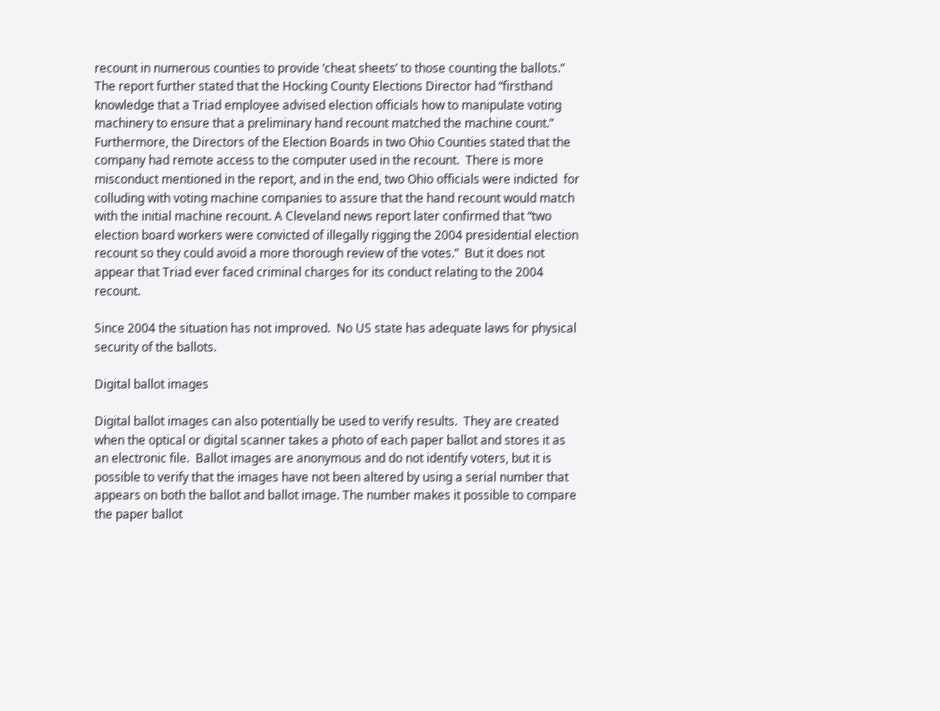recount in numerous counties to provide ‘cheat sheets’ to those counting the ballots.”  The report further stated that the Hocking County Elections Director had “firsthand knowledge that a Triad employee advised election officials how to manipulate voting machinery to ensure that a preliminary hand recount matched the machine count.”   Furthermore, the Directors of the Election Boards in two Ohio Counties stated that the company had remote access to the computer used in the recount.  There is more misconduct mentioned in the report, and in the end, two Ohio officials were indicted  for colluding with voting machine companies to assure that the hand recount would match with the initial machine recount. A Cleveland news report later confirmed that “two election board workers were convicted of illegally rigging the 2004 presidential election recount so they could avoid a more thorough review of the votes.”  But it does not appear that Triad ever faced criminal charges for its conduct relating to the 2004 recount.

Since 2004 the situation has not improved.  No US state has adequate laws for physical security of the ballots.

Digital ballot images

Digital ballot images can also potentially be used to verify results.  They are created when the optical or digital scanner takes a photo of each paper ballot and stores it as an electronic file.  Ballot images are anonymous and do not identify voters, but it is possible to verify that the images have not been altered by using a serial number that appears on both the ballot and ballot image. The number makes it possible to compare the paper ballot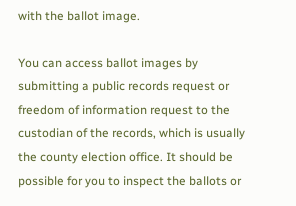with the ballot image.

You can access ballot images by submitting a public records request or freedom of information request to the custodian of the records, which is usually the county election office. It should be possible for you to inspect the ballots or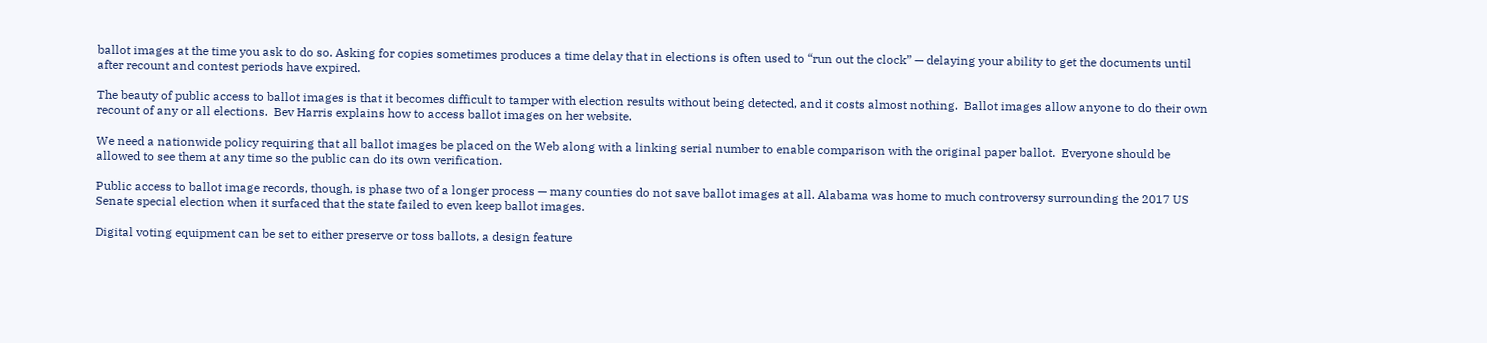ballot images at the time you ask to do so. Asking for copies sometimes produces a time delay that in elections is often used to “run out the clock” — delaying your ability to get the documents until after recount and contest periods have expired.

The beauty of public access to ballot images is that it becomes difficult to tamper with election results without being detected, and it costs almost nothing.  Ballot images allow anyone to do their own recount of any or all elections.  Bev Harris explains how to access ballot images on her website.

We need a nationwide policy requiring that all ballot images be placed on the Web along with a linking serial number to enable comparison with the original paper ballot.  Everyone should be allowed to see them at any time so the public can do its own verification.

Public access to ballot image records, though, is phase two of a longer process — many counties do not save ballot images at all. Alabama was home to much controversy surrounding the 2017 US Senate special election when it surfaced that the state failed to even keep ballot images.

Digital voting equipment can be set to either preserve or toss ballots, a design feature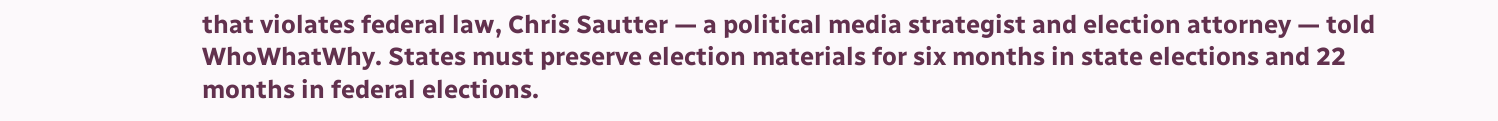that violates federal law, Chris Sautter — a political media strategist and election attorney — told WhoWhatWhy. States must preserve election materials for six months in state elections and 22 months in federal elections.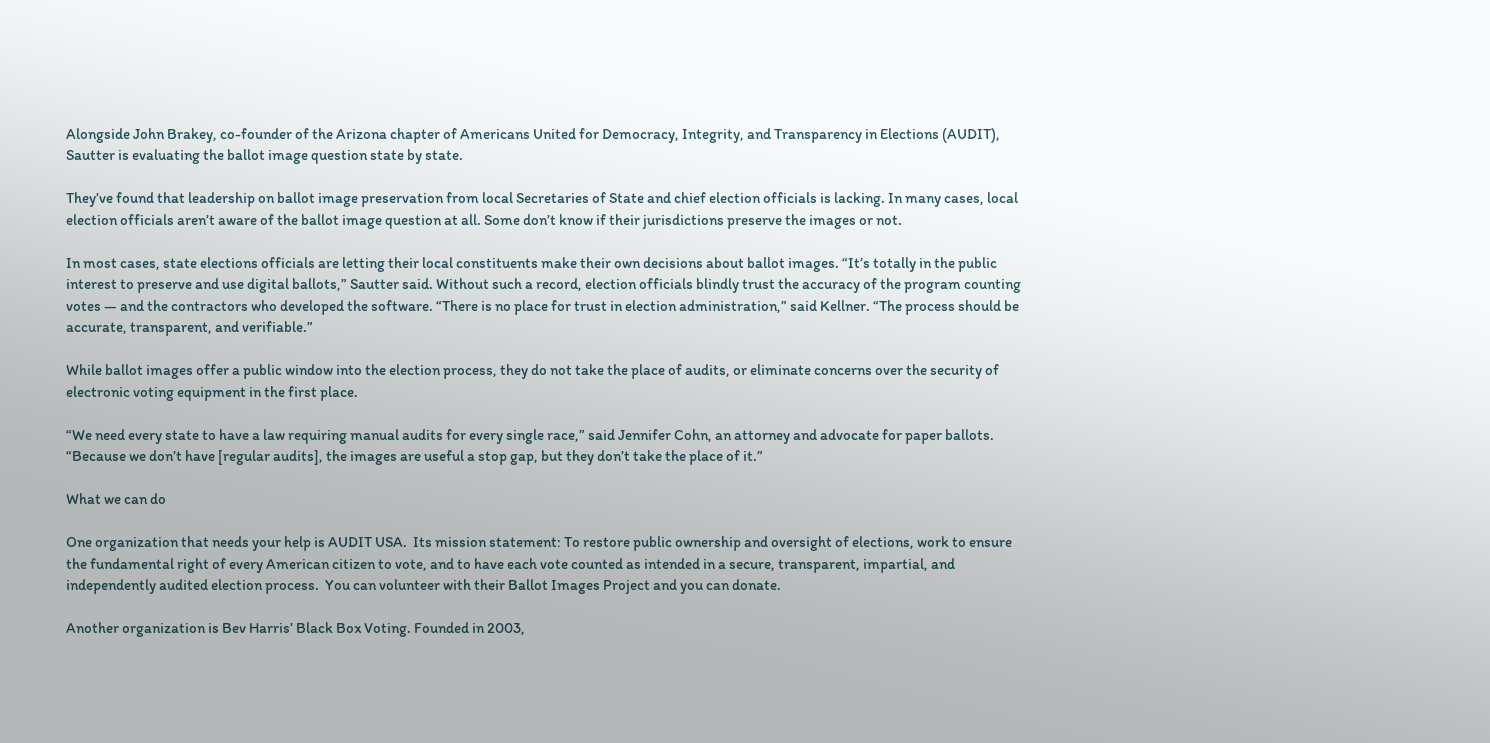Alongside John Brakey, co-founder of the Arizona chapter of Americans United for Democracy, Integrity, and Transparency in Elections (AUDIT), Sautter is evaluating the ballot image question state by state.

They’ve found that leadership on ballot image preservation from local Secretaries of State and chief election officials is lacking. In many cases, local election officials aren’t aware of the ballot image question at all. Some don’t know if their jurisdictions preserve the images or not.

In most cases, state elections officials are letting their local constituents make their own decisions about ballot images. “It’s totally in the public interest to preserve and use digital ballots,” Sautter said. Without such a record, election officials blindly trust the accuracy of the program counting votes — and the contractors who developed the software. “There is no place for trust in election administration,” said Kellner. “The process should be accurate, transparent, and verifiable.”

While ballot images offer a public window into the election process, they do not take the place of audits, or eliminate concerns over the security of electronic voting equipment in the first place.

“We need every state to have a law requiring manual audits for every single race,” said Jennifer Cohn, an attorney and advocate for paper ballots. “Because we don’t have [regular audits], the images are useful a stop gap, but they don’t take the place of it.”

What we can do

One organization that needs your help is AUDIT USA.  Its mission statement: To restore public ownership and oversight of elections, work to ensure the fundamental right of every American citizen to vote, and to have each vote counted as intended in a secure, transparent, impartial, and independently audited election process.  You can volunteer with their Ballot Images Project and you can donate.

Another organization is Bev Harris’ Black Box Voting. Founded in 2003,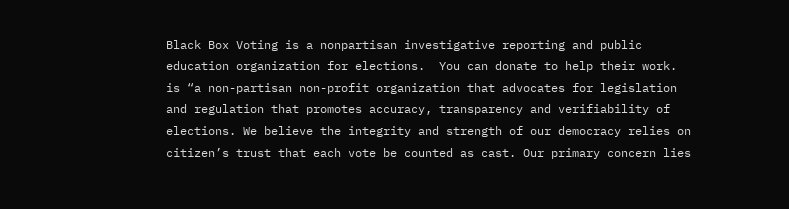Black Box Voting is a nonpartisan investigative reporting and public education organization for elections.  You can donate to help their work. is “a non-partisan non-profit organization that advocates for legislation and regulation that promotes accuracy, transparency and verifiability of elections. We believe the integrity and strength of our democracy relies on citizen’s trust that each vote be counted as cast. Our primary concern lies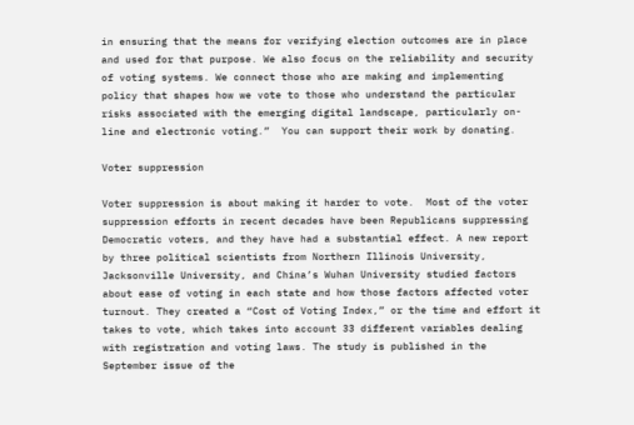in ensuring that the means for verifying election outcomes are in place and used for that purpose. We also focus on the reliability and security of voting systems. We connect those who are making and implementing policy that shapes how we vote to those who understand the particular risks associated with the emerging digital landscape, particularly on-line and electronic voting.”  You can support their work by donating.

Voter suppression

Voter suppression is about making it harder to vote.  Most of the voter suppression efforts in recent decades have been Republicans suppressing Democratic voters, and they have had a substantial effect. A new report by three political scientists from Northern Illinois University, Jacksonville University, and China’s Wuhan University studied factors about ease of voting in each state and how those factors affected voter turnout. They created a “Cost of Voting Index,” or the time and effort it takes to vote, which takes into account 33 different variables dealing with registration and voting laws. The study is published in the September issue of the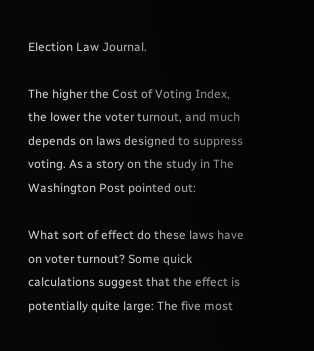Election Law Journal.

The higher the Cost of Voting Index, the lower the voter turnout, and much depends on laws designed to suppress voting. As a story on the study in The Washington Post pointed out:

What sort of effect do these laws have on voter turnout? Some quick calculations suggest that the effect is potentially quite large: The five most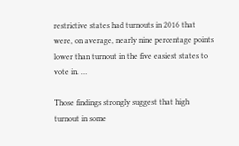restrictive states had turnouts in 2016 that were, on average, nearly nine percentage points lower than turnout in the five easiest states to vote in. …

Those findings strongly suggest that high turnout in some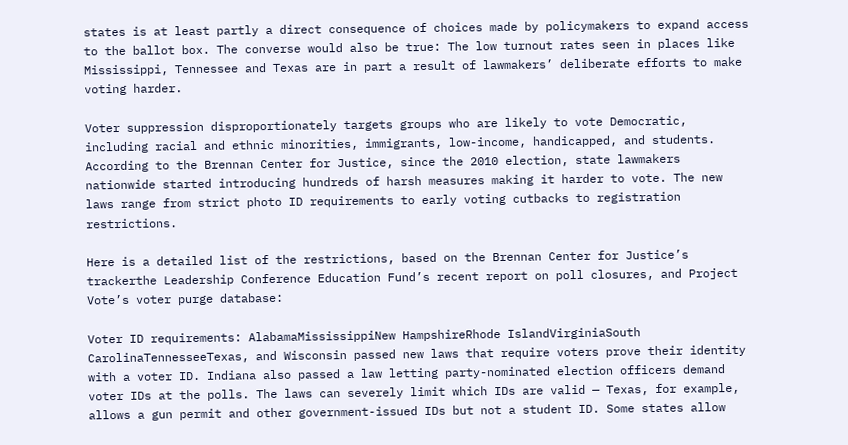states is at least partly a direct consequence of choices made by policymakers to expand access to the ballot box. The converse would also be true: The low turnout rates seen in places like Mississippi, Tennessee and Texas are in part a result of lawmakers’ deliberate efforts to make voting harder.

Voter suppression disproportionately targets groups who are likely to vote Democratic, including racial and ethnic minorities, immigrants, low-income, handicapped, and students. According to the Brennan Center for Justice, since the 2010 election, state lawmakers nationwide started introducing hundreds of harsh measures making it harder to vote. The new laws range from strict photo ID requirements to early voting cutbacks to registration restrictions.

Here is a detailed list of the restrictions, based on the Brennan Center for Justice’s trackerthe Leadership Conference Education Fund’s recent report on poll closures, and Project Vote’s voter purge database:

Voter ID requirements: AlabamaMississippiNew HampshireRhode IslandVirginiaSouth CarolinaTennesseeTexas, and Wisconsin passed new laws that require voters prove their identity with a voter ID. Indiana also passed a law letting party-nominated election officers demand voter IDs at the polls. The laws can severely limit which IDs are valid — Texas, for example, allows a gun permit and other government-issued IDs but not a student ID. Some states allow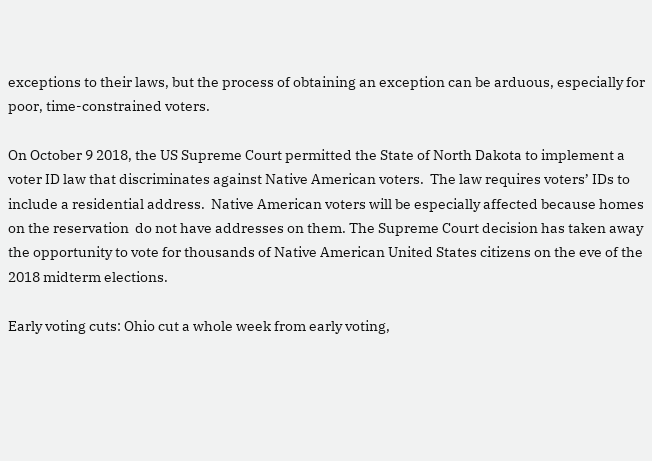exceptions to their laws, but the process of obtaining an exception can be arduous, especially for poor, time-constrained voters.

On October 9 2018, the US Supreme Court permitted the State of North Dakota to implement a voter ID law that discriminates against Native American voters.  The law requires voters’ IDs to include a residential address.  Native American voters will be especially affected because homes on the reservation  do not have addresses on them. The Supreme Court decision has taken away the opportunity to vote for thousands of Native American United States citizens on the eve of the 2018 midterm elections.

Early voting cuts: Ohio cut a whole week from early voting,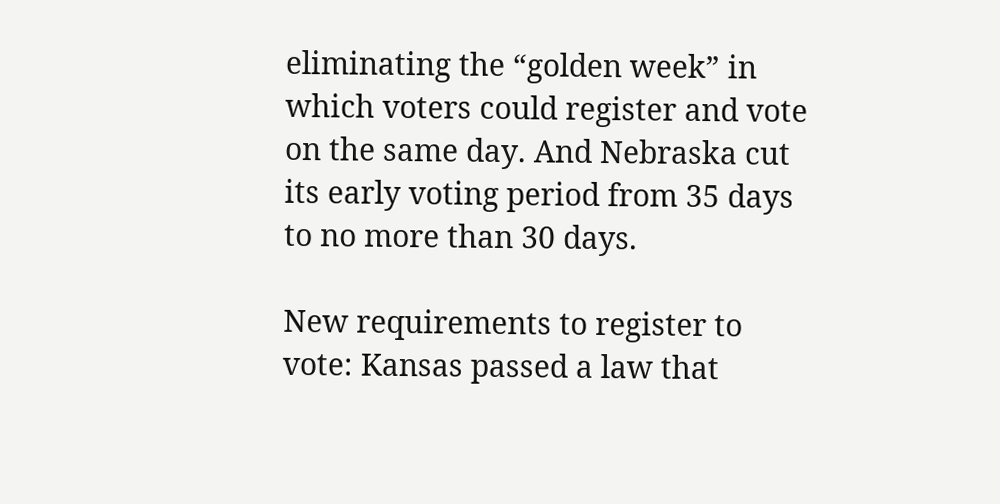eliminating the “golden week” in which voters could register and vote on the same day. And Nebraska cut its early voting period from 35 days to no more than 30 days.

New requirements to register to vote: Kansas passed a law that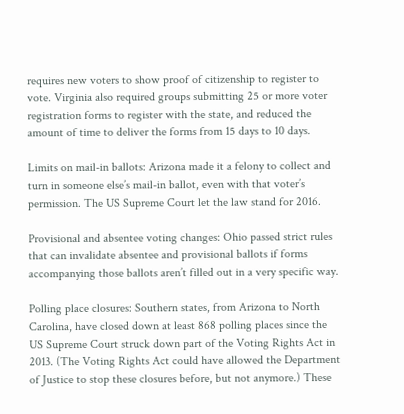requires new voters to show proof of citizenship to register to vote. Virginia also required groups submitting 25 or more voter registration forms to register with the state, and reduced the amount of time to deliver the forms from 15 days to 10 days.

Limits on mail-in ballots: Arizona made it a felony to collect and turn in someone else’s mail-in ballot, even with that voter’s permission. The US Supreme Court let the law stand for 2016.

Provisional and absentee voting changes: Ohio passed strict rules that can invalidate absentee and provisional ballots if forms accompanying those ballots aren’t filled out in a very specific way.

Polling place closures: Southern states, from Arizona to North Carolina, have closed down at least 868 polling places since the US Supreme Court struck down part of the Voting Rights Act in 2013. (The Voting Rights Act could have allowed the Department of Justice to stop these closures before, but not anymore.) These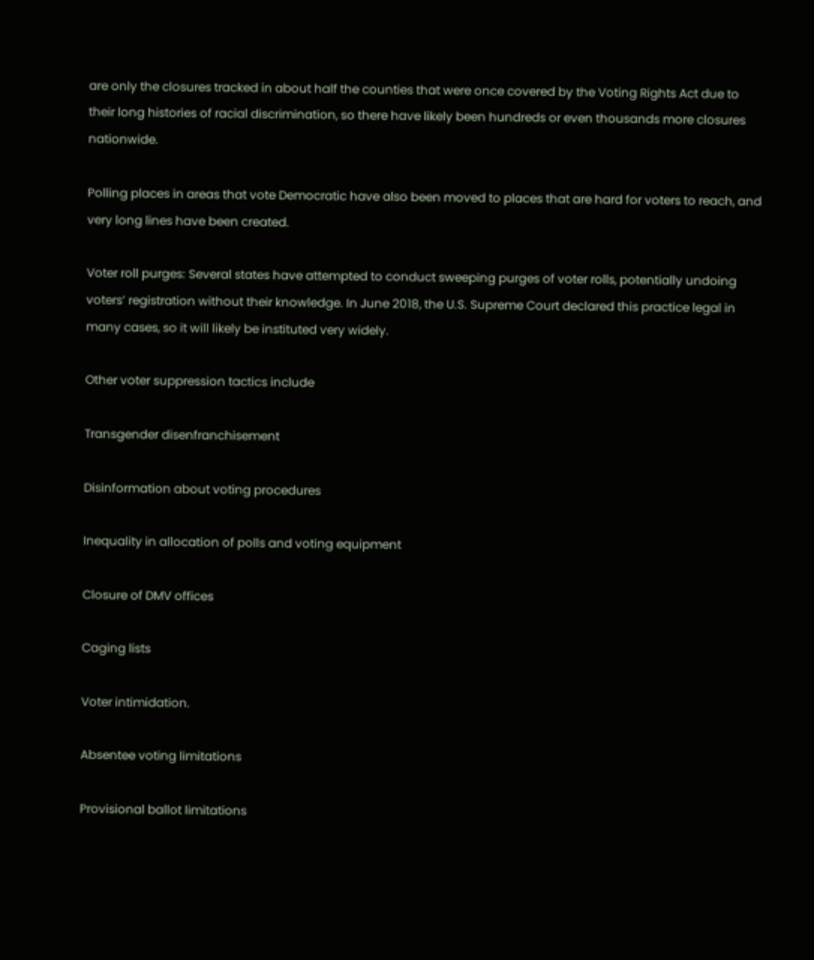are only the closures tracked in about half the counties that were once covered by the Voting Rights Act due to their long histories of racial discrimination, so there have likely been hundreds or even thousands more closures nationwide.

Polling places in areas that vote Democratic have also been moved to places that are hard for voters to reach, and very long lines have been created.

Voter roll purges: Several states have attempted to conduct sweeping purges of voter rolls, potentially undoing voters’ registration without their knowledge. In June 2018, the U.S. Supreme Court declared this practice legal in many cases, so it will likely be instituted very widely.

Other voter suppression tactics include

Transgender disenfranchisement

Disinformation about voting procedures

Inequality in allocation of polls and voting equipment

Closure of DMV offices

Caging lists

Voter intimidation.

Absentee voting limitations

Provisional ballot limitations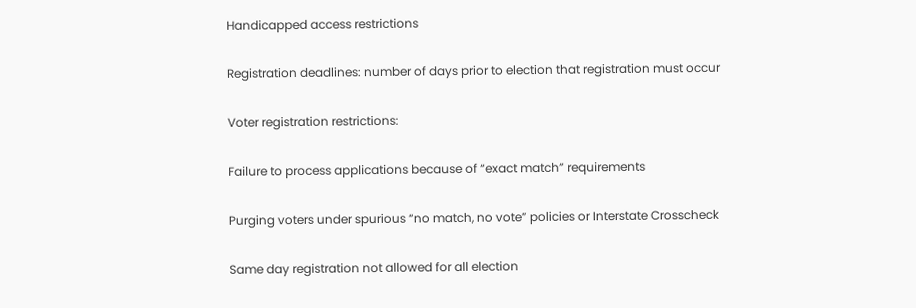Handicapped access restrictions

Registration deadlines: number of days prior to election that registration must occur

Voter registration restrictions:

Failure to process applications because of “exact match” requirements

Purging voters under spurious “no match, no vote” policies or Interstate Crosscheck

Same day registration not allowed for all election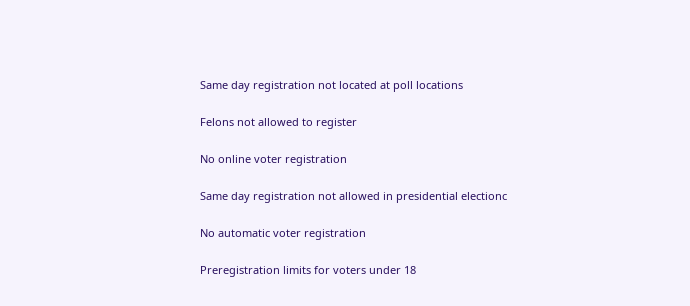Same day registration not located at poll locations

Felons not allowed to register

No online voter registration

Same day registration not allowed in presidential electionc

No automatic voter registration

Preregistration limits for voters under 18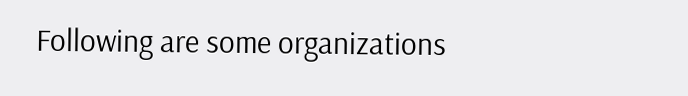Following are some organizations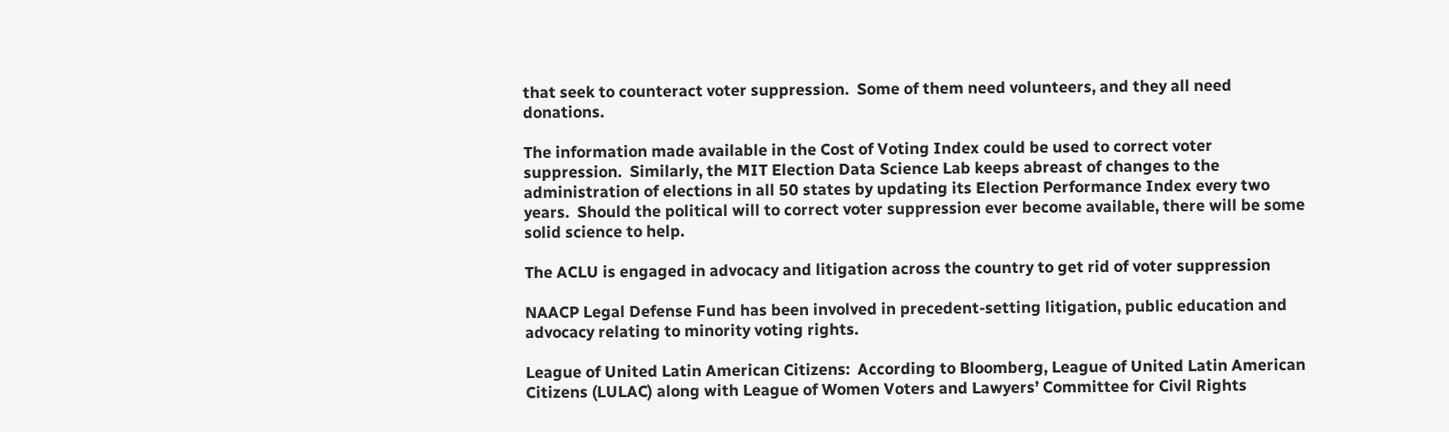that seek to counteract voter suppression.  Some of them need volunteers, and they all need donations.

The information made available in the Cost of Voting Index could be used to correct voter suppression.  Similarly, the MIT Election Data Science Lab keeps abreast of changes to the administration of elections in all 50 states by updating its Election Performance Index every two years.  Should the political will to correct voter suppression ever become available, there will be some solid science to help.

The ACLU is engaged in advocacy and litigation across the country to get rid of voter suppression

NAACP Legal Defense Fund has been involved in precedent-setting litigation, public education and advocacy relating to minority voting rights.

League of United Latin American Citizens:  According to Bloomberg, League of United Latin American Citizens (LULAC) along with League of Women Voters and Lawyers’ Committee for Civil Rights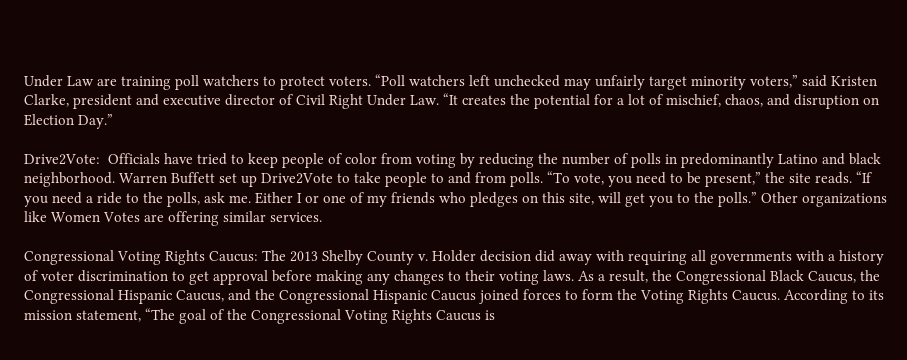Under Law are training poll watchers to protect voters. “Poll watchers left unchecked may unfairly target minority voters,” said Kristen Clarke, president and executive director of Civil Right Under Law. “It creates the potential for a lot of mischief, chaos, and disruption on Election Day.”

Drive2Vote:  Officials have tried to keep people of color from voting by reducing the number of polls in predominantly Latino and black neighborhood. Warren Buffett set up Drive2Vote to take people to and from polls. “To vote, you need to be present,” the site reads. “If you need a ride to the polls, ask me. Either I or one of my friends who pledges on this site, will get you to the polls.” Other organizations like Women Votes are offering similar services.

Congressional Voting Rights Caucus: The 2013 Shelby County v. Holder decision did away with requiring all governments with a history of voter discrimination to get approval before making any changes to their voting laws. As a result, the Congressional Black Caucus, the Congressional Hispanic Caucus, and the Congressional Hispanic Caucus joined forces to form the Voting Rights Caucus. According to its mission statement, “The goal of the Congressional Voting Rights Caucus is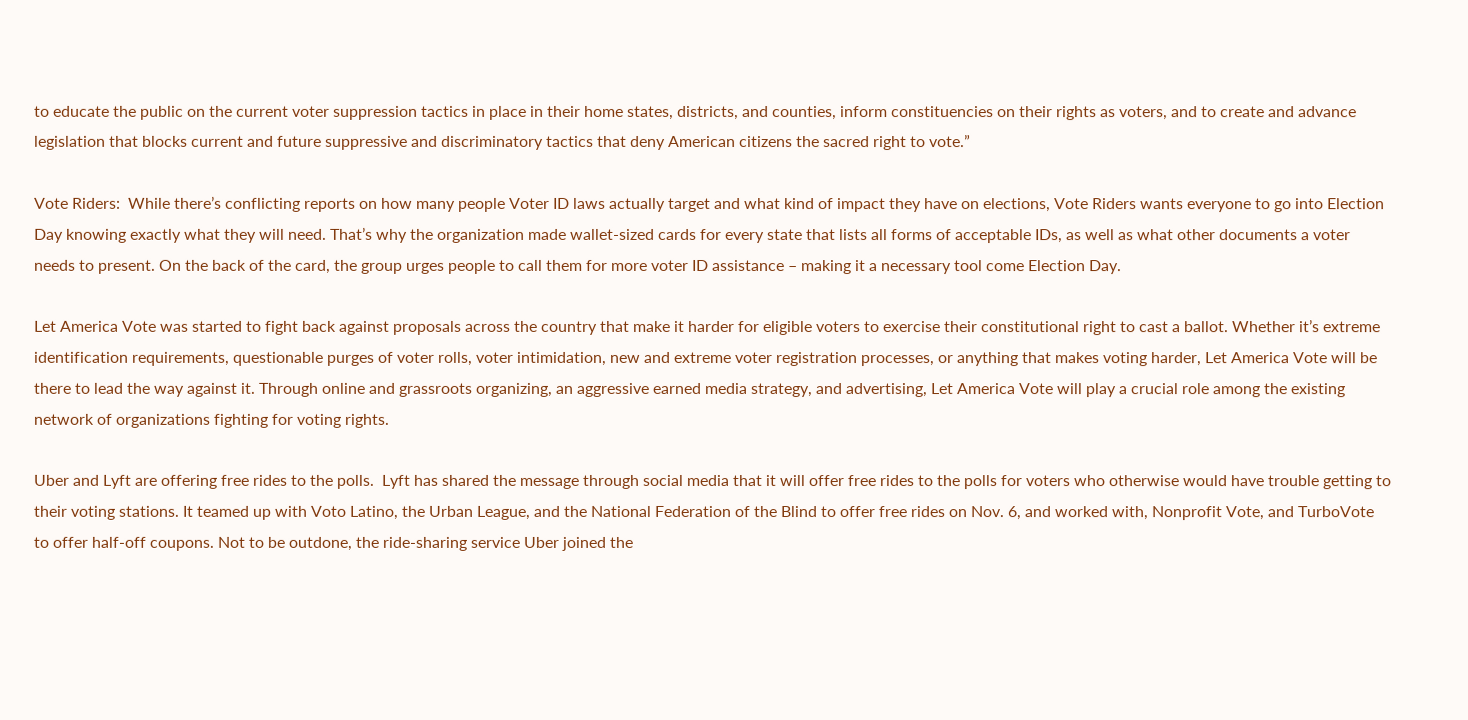to educate the public on the current voter suppression tactics in place in their home states, districts, and counties, inform constituencies on their rights as voters, and to create and advance legislation that blocks current and future suppressive and discriminatory tactics that deny American citizens the sacred right to vote.”

Vote Riders:  While there’s conflicting reports on how many people Voter ID laws actually target and what kind of impact they have on elections, Vote Riders wants everyone to go into Election Day knowing exactly what they will need. That’s why the organization made wallet-sized cards for every state that lists all forms of acceptable IDs, as well as what other documents a voter needs to present. On the back of the card, the group urges people to call them for more voter ID assistance – making it a necessary tool come Election Day.

Let America Vote was started to fight back against proposals across the country that make it harder for eligible voters to exercise their constitutional right to cast a ballot. Whether it’s extreme identification requirements, questionable purges of voter rolls, voter intimidation, new and extreme voter registration processes, or anything that makes voting harder, Let America Vote will be there to lead the way against it. Through online and grassroots organizing, an aggressive earned media strategy, and advertising, Let America Vote will play a crucial role among the existing network of organizations fighting for voting rights.

Uber and Lyft are offering free rides to the polls.  Lyft has shared the message through social media that it will offer free rides to the polls for voters who otherwise would have trouble getting to their voting stations. It teamed up with Voto Latino, the Urban League, and the National Federation of the Blind to offer free rides on Nov. 6, and worked with, Nonprofit Vote, and TurboVote to offer half-off coupons. Not to be outdone, the ride-sharing service Uber joined the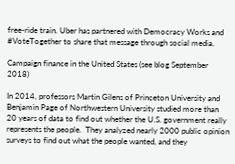free-ride train. Uber has partnered with Democracy Works and #VoteTogether to share that message through social media.

Campaign finance in the United States (see blog September 2018)

In 2014, professors Martin Gilens of Princeton University and Benjamin Page of Northwestern University studied more than 20 years of data to find out whether the U.S. government really represents the people.  They analyzed nearly 2000 public opinion surveys to find out what the people wanted, and they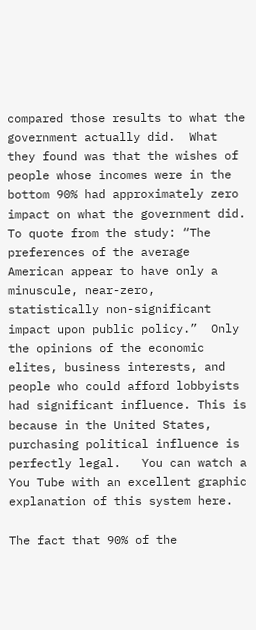compared those results to what the government actually did.  What they found was that the wishes of people whose incomes were in the bottom 90% had approximately zero impact on what the government did. To quote from the study: “The preferences of the average American appear to have only a minuscule, near-zero, statistically non-significant impact upon public policy.”  Only the opinions of the economic elites, business interests, and people who could afford lobbyists had significant influence. This is because in the United States, purchasing political influence is perfectly legal.   You can watch a You Tube with an excellent graphic explanation of this system here.

The fact that 90% of the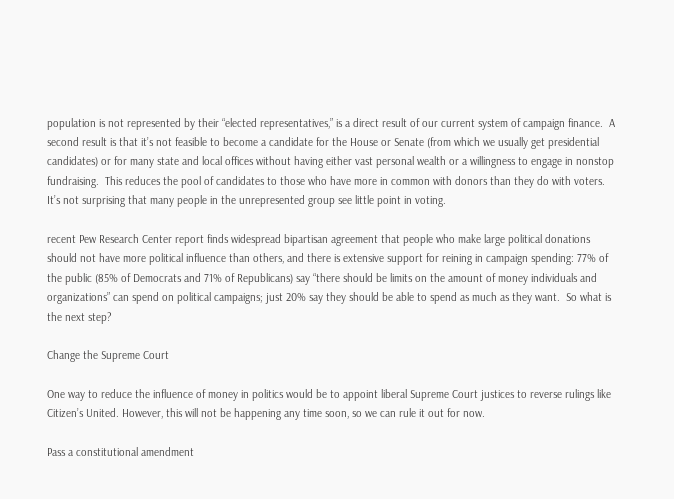population is not represented by their “elected representatives,” is a direct result of our current system of campaign finance.  A second result is that it’s not feasible to become a candidate for the House or Senate (from which we usually get presidential candidates) or for many state and local offices without having either vast personal wealth or a willingness to engage in nonstop fundraising.  This reduces the pool of candidates to those who have more in common with donors than they do with voters.  It’s not surprising that many people in the unrepresented group see little point in voting.

recent Pew Research Center report finds widespread bipartisan agreement that people who make large political donations should not have more political influence than others, and there is extensive support for reining in campaign spending: 77% of the public (85% of Democrats and 71% of Republicans) say “there should be limits on the amount of money individuals and organizations” can spend on political campaigns; just 20% say they should be able to spend as much as they want.  So what is the next step?

Change the Supreme Court

One way to reduce the influence of money in politics would be to appoint liberal Supreme Court justices to reverse rulings like Citizen’s United. However, this will not be happening any time soon, so we can rule it out for now.

Pass a constitutional amendment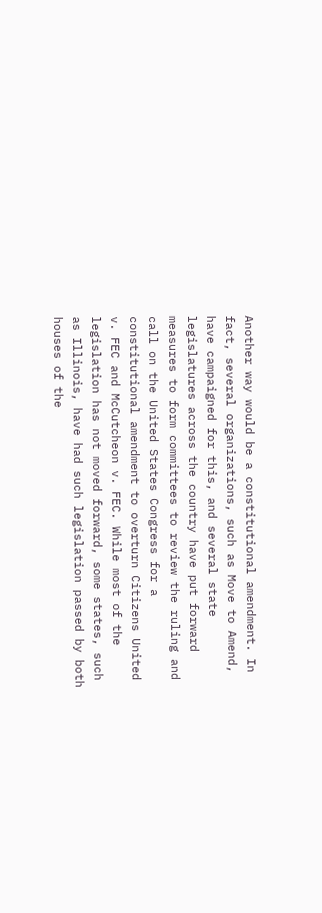Another way would be a constitutional amendment. In fact, several organizations, such as Move to Amend, have campaigned for this, and several state legislatures across the country have put forward measures to form committees to review the ruling and call on the United States Congress for a constitutional amendment to overturn Citizens United v. FEC and McCutcheon v. FEC. While most of the legislation has not moved forward, some states, such as Illinois, have had such legislation passed by both houses of the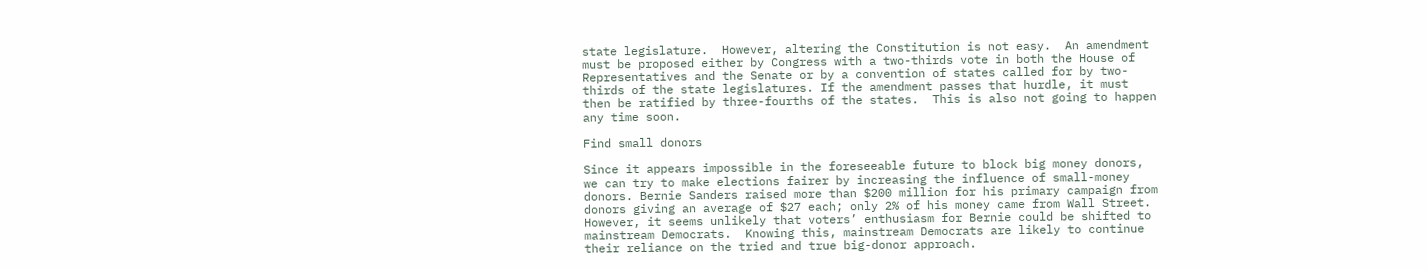state legislature.  However, altering the Constitution is not easy.  An amendment must be proposed either by Congress with a two-thirds vote in both the House of Representatives and the Senate or by a convention of states called for by two-thirds of the state legislatures. If the amendment passes that hurdle, it must then be ratified by three-fourths of the states.  This is also not going to happen any time soon.

Find small donors

Since it appears impossible in the foreseeable future to block big money donors, we can try to make elections fairer by increasing the influence of small-money donors. Bernie Sanders raised more than $200 million for his primary campaign from donors giving an average of $27 each; only 2% of his money came from Wall Street.  However, it seems unlikely that voters’ enthusiasm for Bernie could be shifted to mainstream Democrats.  Knowing this, mainstream Democrats are likely to continue their reliance on the tried and true big-donor approach.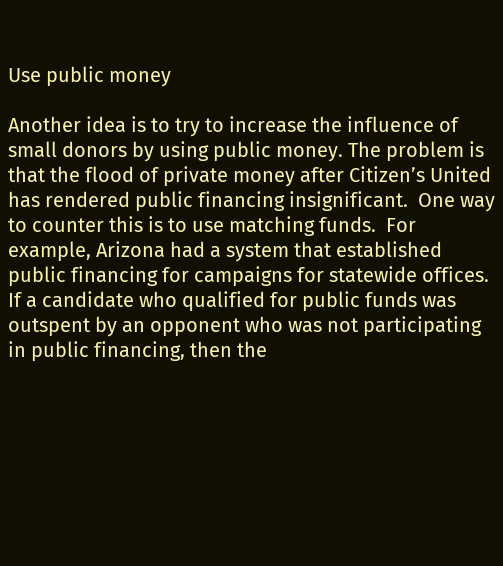Use public money

Another idea is to try to increase the influence of small donors by using public money. The problem is that the flood of private money after Citizen’s United has rendered public financing insignificant.  One way to counter this is to use matching funds.  For example, Arizona had a system that established public financing for campaigns for statewide offices.  If a candidate who qualified for public funds was outspent by an opponent who was not participating in public financing, then the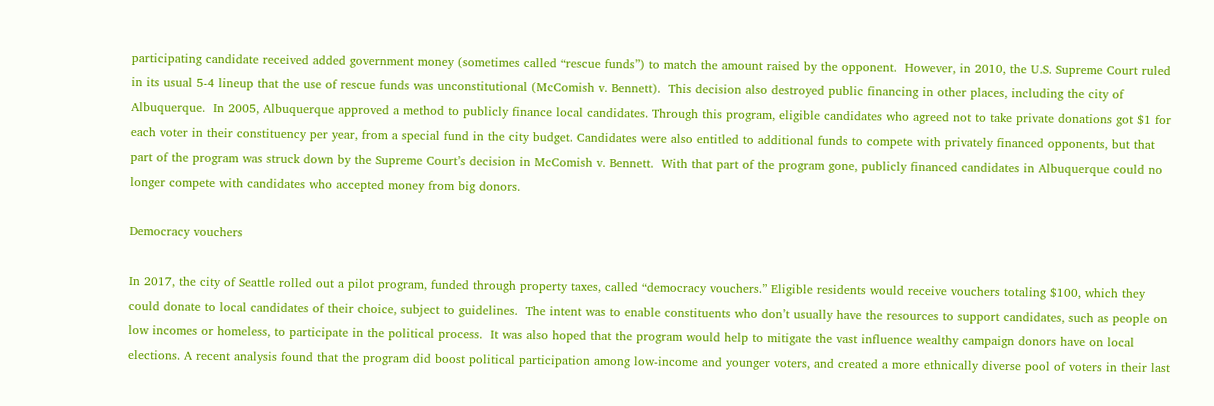participating candidate received added government money (sometimes called “rescue funds”) to match the amount raised by the opponent.  However, in 2010, the U.S. Supreme Court ruled in its usual 5-4 lineup that the use of rescue funds was unconstitutional (McComish v. Bennett).  This decision also destroyed public financing in other places, including the city of Albuquerque.  In 2005, Albuquerque approved a method to publicly finance local candidates. Through this program, eligible candidates who agreed not to take private donations got $1 for each voter in their constituency per year, from a special fund in the city budget. Candidates were also entitled to additional funds to compete with privately financed opponents, but that part of the program was struck down by the Supreme Court’s decision in McComish v. Bennett.  With that part of the program gone, publicly financed candidates in Albuquerque could no longer compete with candidates who accepted money from big donors.

Democracy vouchers

In 2017, the city of Seattle rolled out a pilot program, funded through property taxes, called “democracy vouchers.” Eligible residents would receive vouchers totaling $100, which they could donate to local candidates of their choice, subject to guidelines.  The intent was to enable constituents who don’t usually have the resources to support candidates, such as people on low incomes or homeless, to participate in the political process.  It was also hoped that the program would help to mitigate the vast influence wealthy campaign donors have on local elections. A recent analysis found that the program did boost political participation among low-income and younger voters, and created a more ethnically diverse pool of voters in their last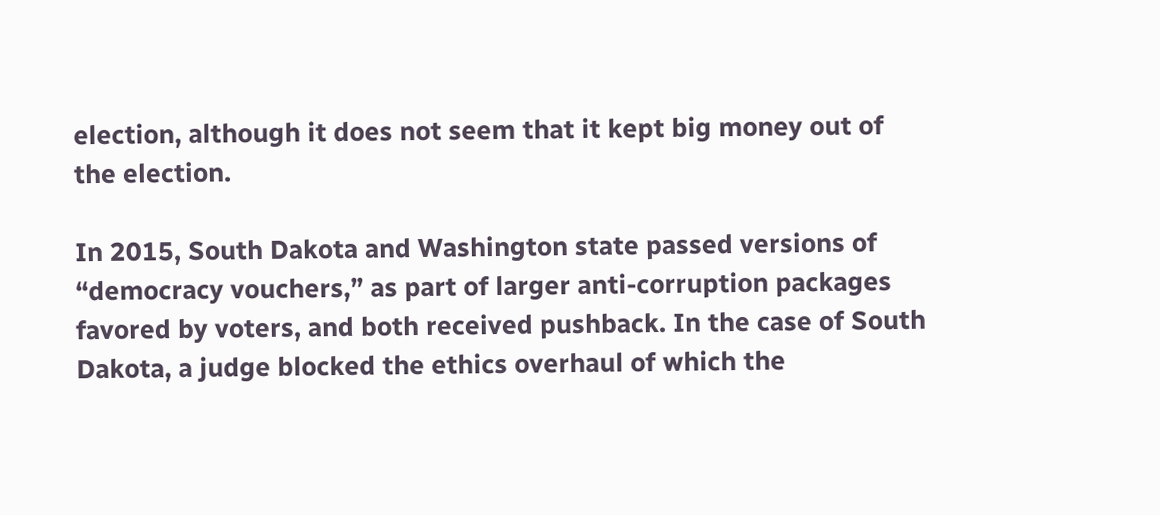election, although it does not seem that it kept big money out of the election.

In 2015, South Dakota and Washington state passed versions of “democracy vouchers,” as part of larger anti-corruption packages favored by voters, and both received pushback. In the case of South Dakota, a judge blocked the ethics overhaul of which the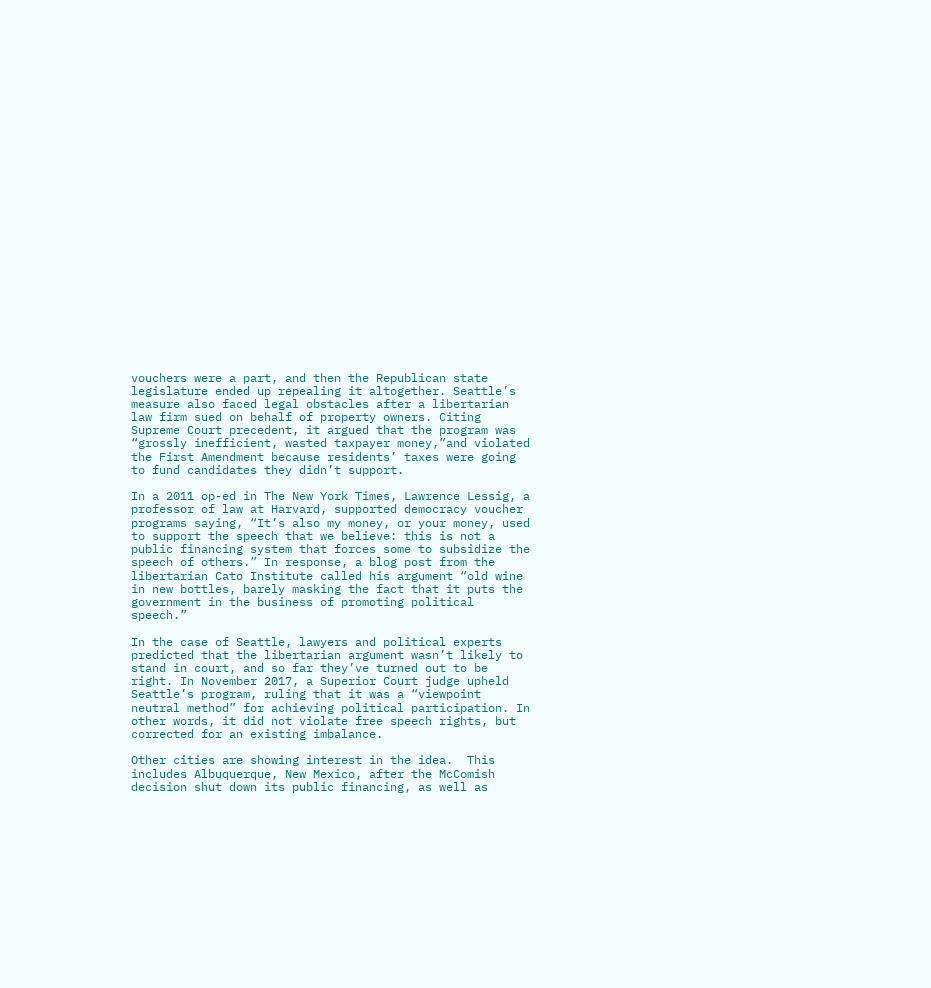vouchers were a part, and then the Republican state legislature ended up repealing it altogether. Seattle’s measure also faced legal obstacles after a libertarian law firm sued on behalf of property owners. Citing Supreme Court precedent, it argued that the program was “grossly inefficient, wasted taxpayer money,”and violated the First Amendment because residents’ taxes were going to fund candidates they didn’t support.

In a 2011 op-ed in The New York Times, Lawrence Lessig, a professor of law at Harvard, supported democracy voucher programs saying, “It’s also my money, or your money, used to support the speech that we believe: this is not a public financing system that forces some to subsidize the speech of others.” In response, a blog post from the libertarian Cato Institute called his argument “old wine in new bottles, barely masking the fact that it puts the government in the business of promoting political speech.”

In the case of Seattle, lawyers and political experts predicted that the libertarian argument wasn’t likely to stand in court, and so far they’ve turned out to be right. In November 2017, a Superior Court judge upheld Seattle’s program, ruling that it was a “viewpoint neutral method” for achieving political participation. In other words, it did not violate free speech rights, but corrected for an existing imbalance.

Other cities are showing interest in the idea.  This includes Albuquerque, New Mexico, after the McComish decision shut down its public financing, as well as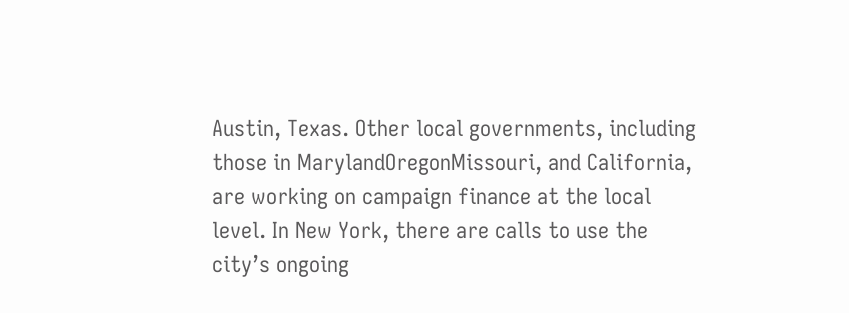Austin, Texas. Other local governments, including those in MarylandOregonMissouri, and California, are working on campaign finance at the local level. In New York, there are calls to use the city’s ongoing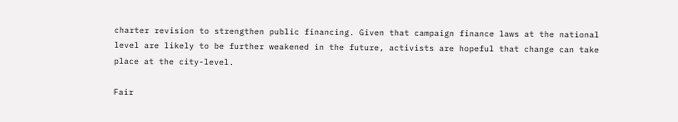charter revision to strengthen public financing. Given that campaign finance laws at the national level are likely to be further weakened in the future, activists are hopeful that change can take place at the city-level.

Fair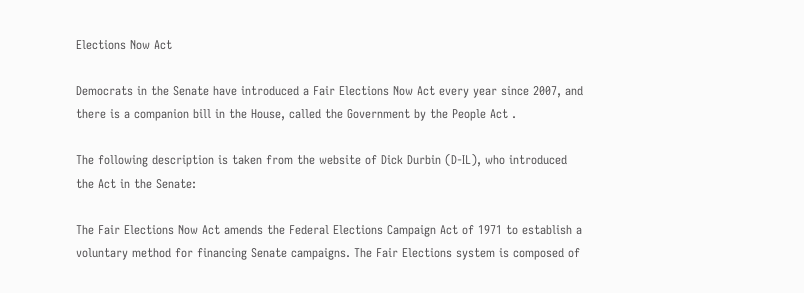Elections Now Act

Democrats in the Senate have introduced a Fair Elections Now Act every year since 2007, and there is a companion bill in the House, called the Government by the People Act .

The following description is taken from the website of Dick Durbin (D-IL), who introduced the Act in the Senate:

The Fair Elections Now Act amends the Federal Elections Campaign Act of 1971 to establish a voluntary method for financing Senate campaigns. The Fair Elections system is composed of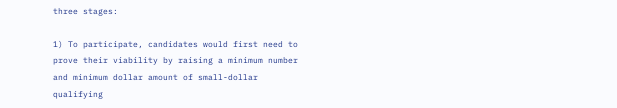three stages:

1) To participate, candidates would first need to prove their viability by raising a minimum number and minimum dollar amount of small-dollar qualifying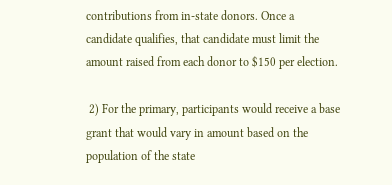contributions from in-state donors. Once a candidate qualifies, that candidate must limit the amount raised from each donor to $150 per election.

 2) For the primary, participants would receive a base grant that would vary in amount based on the population of the state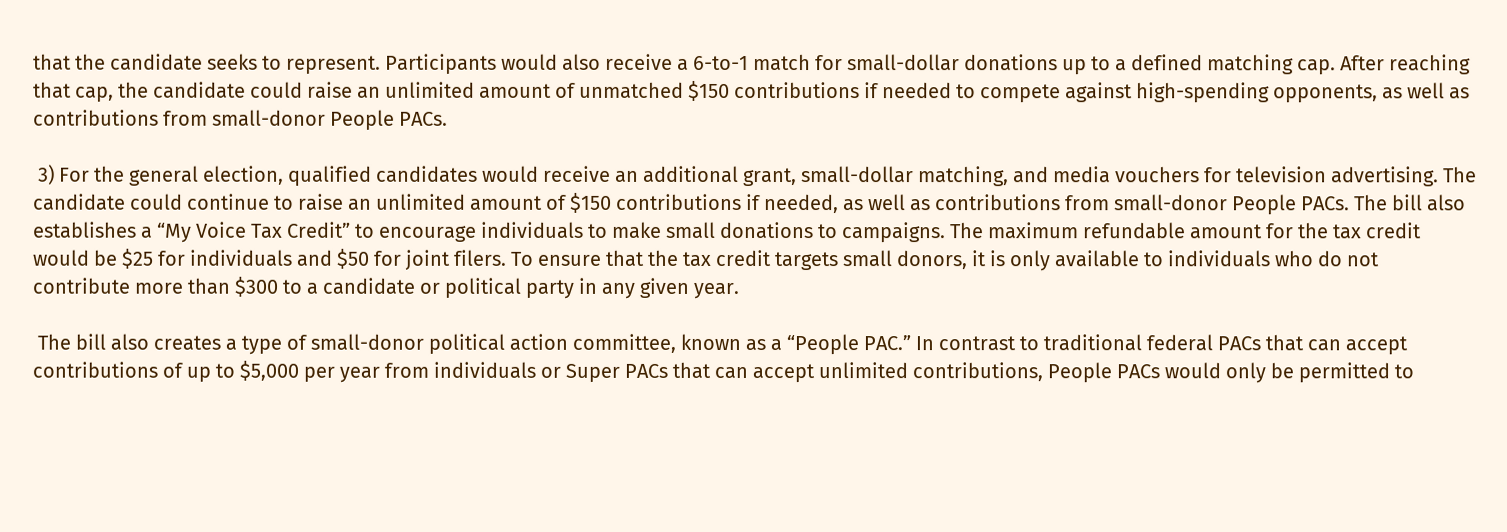that the candidate seeks to represent. Participants would also receive a 6-to-1 match for small-dollar donations up to a defined matching cap. After reaching that cap, the candidate could raise an unlimited amount of unmatched $150 contributions if needed to compete against high-spending opponents, as well as contributions from small-donor People PACs.

 3) For the general election, qualified candidates would receive an additional grant, small-dollar matching, and media vouchers for television advertising. The candidate could continue to raise an unlimited amount of $150 contributions if needed, as well as contributions from small-donor People PACs. The bill also establishes a “My Voice Tax Credit” to encourage individuals to make small donations to campaigns. The maximum refundable amount for the tax credit would be $25 for individuals and $50 for joint filers. To ensure that the tax credit targets small donors, it is only available to individuals who do not contribute more than $300 to a candidate or political party in any given year.

 The bill also creates a type of small-donor political action committee, known as a “People PAC.” In contrast to traditional federal PACs that can accept contributions of up to $5,000 per year from individuals or Super PACs that can accept unlimited contributions, People PACs would only be permitted to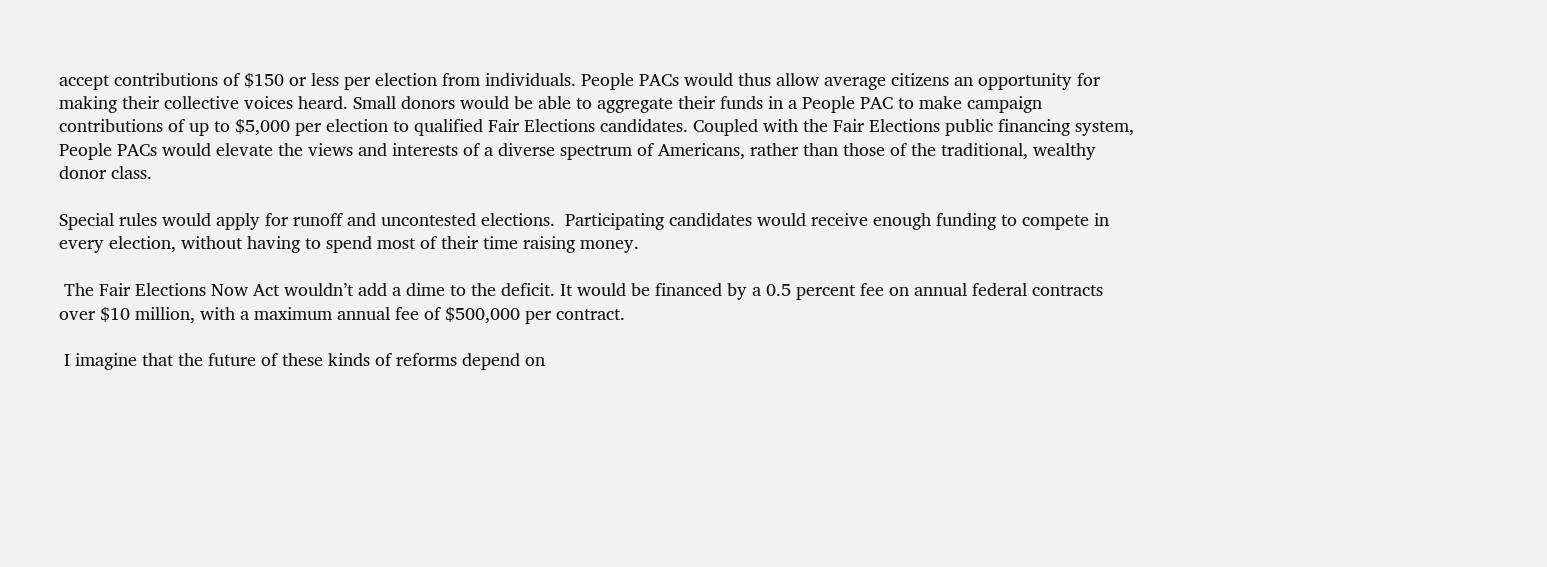accept contributions of $150 or less per election from individuals. People PACs would thus allow average citizens an opportunity for making their collective voices heard. Small donors would be able to aggregate their funds in a People PAC to make campaign contributions of up to $5,000 per election to qualified Fair Elections candidates. Coupled with the Fair Elections public financing system, People PACs would elevate the views and interests of a diverse spectrum of Americans, rather than those of the traditional, wealthy donor class.

Special rules would apply for runoff and uncontested elections.  Participating candidates would receive enough funding to compete in every election, without having to spend most of their time raising money.

 The Fair Elections Now Act wouldn’t add a dime to the deficit. It would be financed by a 0.5 percent fee on annual federal contracts over $10 million, with a maximum annual fee of $500,000 per contract.

 I imagine that the future of these kinds of reforms depend on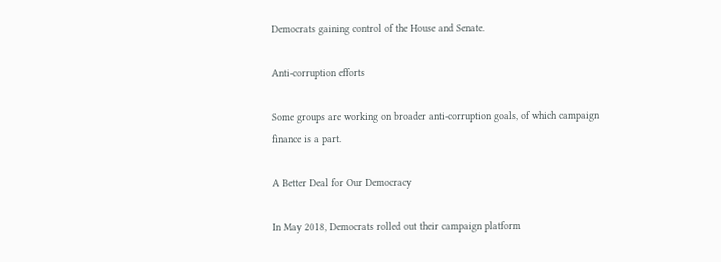Democrats gaining control of the House and Senate.

Anti-corruption efforts

Some groups are working on broader anti-corruption goals, of which campaign finance is a part.

A Better Deal for Our Democracy

In May 2018, Democrats rolled out their campaign platform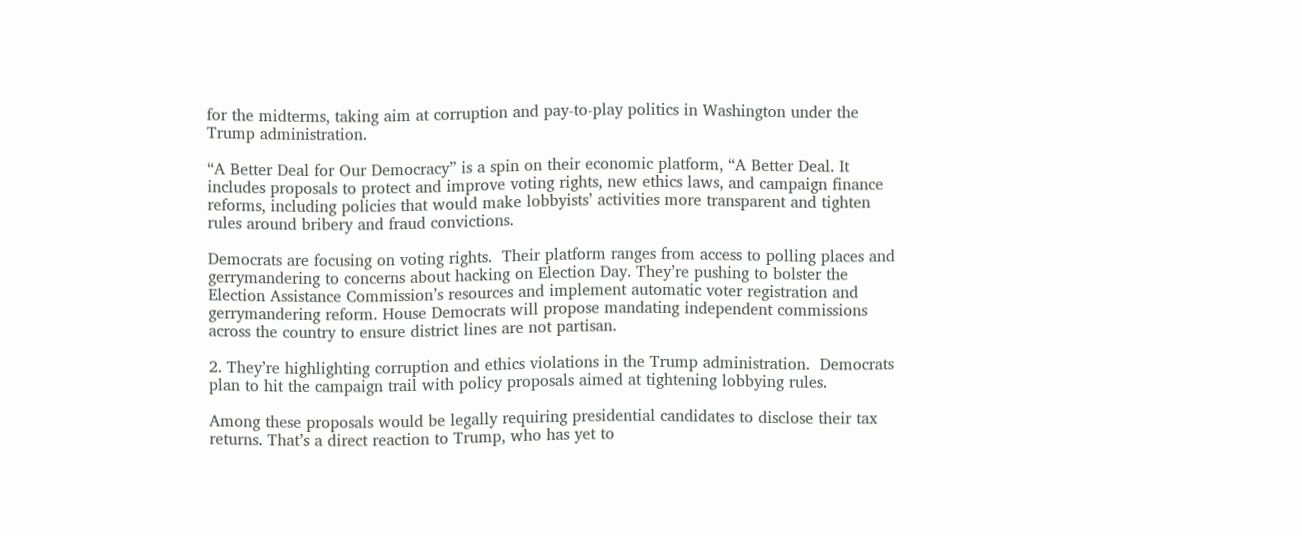for the midterms, taking aim at corruption and pay-to-play politics in Washington under the Trump administration.

“A Better Deal for Our Democracy” is a spin on their economic platform, “A Better Deal. It includes proposals to protect and improve voting rights, new ethics laws, and campaign finance reforms, including policies that would make lobbyists’ activities more transparent and tighten rules around bribery and fraud convictions.

Democrats are focusing on voting rights.  Their platform ranges from access to polling places and gerrymandering to concerns about hacking on Election Day. They’re pushing to bolster the Election Assistance Commission’s resources and implement automatic voter registration and gerrymandering reform. House Democrats will propose mandating independent commissions across the country to ensure district lines are not partisan.

2. They’re highlighting corruption and ethics violations in the Trump administration.  Democrats plan to hit the campaign trail with policy proposals aimed at tightening lobbying rules.

Among these proposals would be legally requiring presidential candidates to disclose their tax returns. That’s a direct reaction to Trump, who has yet to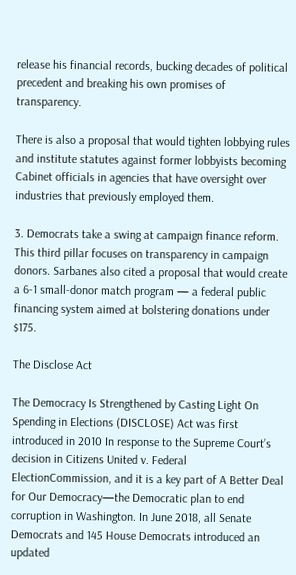release his financial records, bucking decades of political precedent and breaking his own promises of transparency.

There is also a proposal that would tighten lobbying rules and institute statutes against former lobbyists becoming Cabinet officials in agencies that have oversight over industries that previously employed them.

3. Democrats take a swing at campaign finance reform. This third pillar focuses on transparency in campaign donors. Sarbanes also cited a proposal that would create a 6-1 small-donor match program — a federal public financing system aimed at bolstering donations under $175.

The Disclose Act

The Democracy Is Strengthened by Casting Light On Spending in Elections (DISCLOSE) Act was first introduced in 2010 In response to the Supreme Court’s decision in Citizens United v. Federal ElectionCommission, and it is a key part of A Better Deal for Our Democracy—the Democratic plan to end corruption in Washington. In June 2018, all Senate Democrats and 145 House Democrats introduced an updated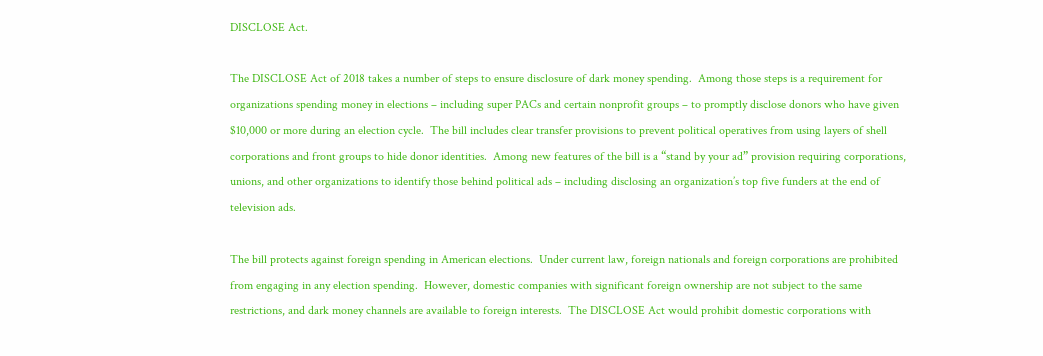DISCLOSE Act.

The DISCLOSE Act of 2018 takes a number of steps to ensure disclosure of dark money spending.  Among those steps is a requirement for organizations spending money in elections – including super PACs and certain nonprofit groups – to promptly disclose donors who have given $10,000 or more during an election cycle.  The bill includes clear transfer provisions to prevent political operatives from using layers of shell corporations and front groups to hide donor identities.  Among new features of the bill is a “stand by your ad” provision requiring corporations, unions, and other organizations to identify those behind political ads – including disclosing an organization’s top five funders at the end of television ads.

The bill protects against foreign spending in American elections.  Under current law, foreign nationals and foreign corporations are prohibited from engaging in any election spending.  However, domestic companies with significant foreign ownership are not subject to the same restrictions, and dark money channels are available to foreign interests.  The DISCLOSE Act would prohibit domestic corporations with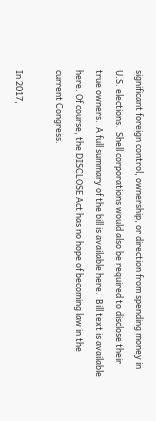significant foreign control, ownership, or direction from spending money in U.S. elections.  Shell corporations would also be required to disclose their true owners.  A full summary of the bill is available here.  Bill text is available here. Of course, the DISCLOSE Act has no hope of becoming law in the current Congress.

In 2017,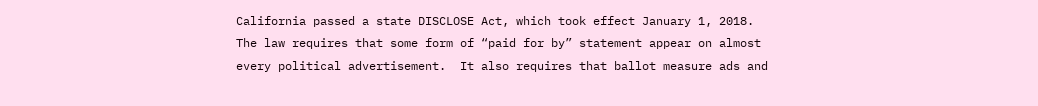California passed a state DISCLOSE Act, which took effect January 1, 2018. The law requires that some form of “paid for by” statement appear on almost every political advertisement.  It also requires that ballot measure ads and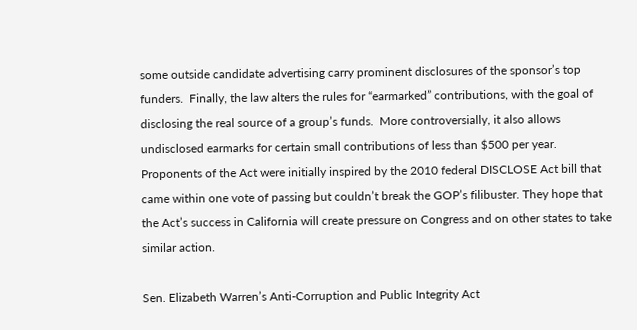some outside candidate advertising carry prominent disclosures of the sponsor’s top funders.  Finally, the law alters the rules for “earmarked” contributions, with the goal of disclosing the real source of a group’s funds.  More controversially, it also allows undisclosed earmarks for certain small contributions of less than $500 per year.  Proponents of the Act were initially inspired by the 2010 federal DISCLOSE Act bill that came within one vote of passing but couldn’t break the GOP’s filibuster. They hope that the Act’s success in California will create pressure on Congress and on other states to take similar action.

Sen. Elizabeth Warren’s Anti-Corruption and Public Integrity Act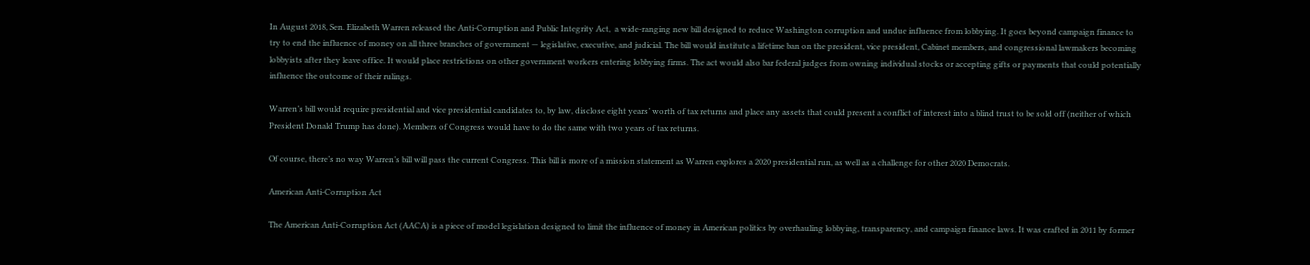In August 2018, Sen. Elizabeth Warren released the Anti-Corruption and Public Integrity Act,  a wide-ranging new bill designed to reduce Washington corruption and undue influence from lobbying. It goes beyond campaign finance to try to end the influence of money on all three branches of government — legislative, executive, and judicial. The bill would institute a lifetime ban on the president, vice president, Cabinet members, and congressional lawmakers becoming lobbyists after they leave office. It would place restrictions on other government workers entering lobbying firms. The act would also bar federal judges from owning individual stocks or accepting gifts or payments that could potentially influence the outcome of their rulings.

Warren’s bill would require presidential and vice presidential candidates to, by law, disclose eight years’ worth of tax returns and place any assets that could present a conflict of interest into a blind trust to be sold off (neither of which President Donald Trump has done). Members of Congress would have to do the same with two years of tax returns.

Of course, there’s no way Warren’s bill will pass the current Congress. This bill is more of a mission statement as Warren explores a 2020 presidential run, as well as a challenge for other 2020 Democrats.

American Anti-Corruption Act

The American Anti-Corruption Act (AACA) is a piece of model legislation designed to limit the influence of money in American politics by overhauling lobbying, transparency, and campaign finance laws. It was crafted in 2011 by former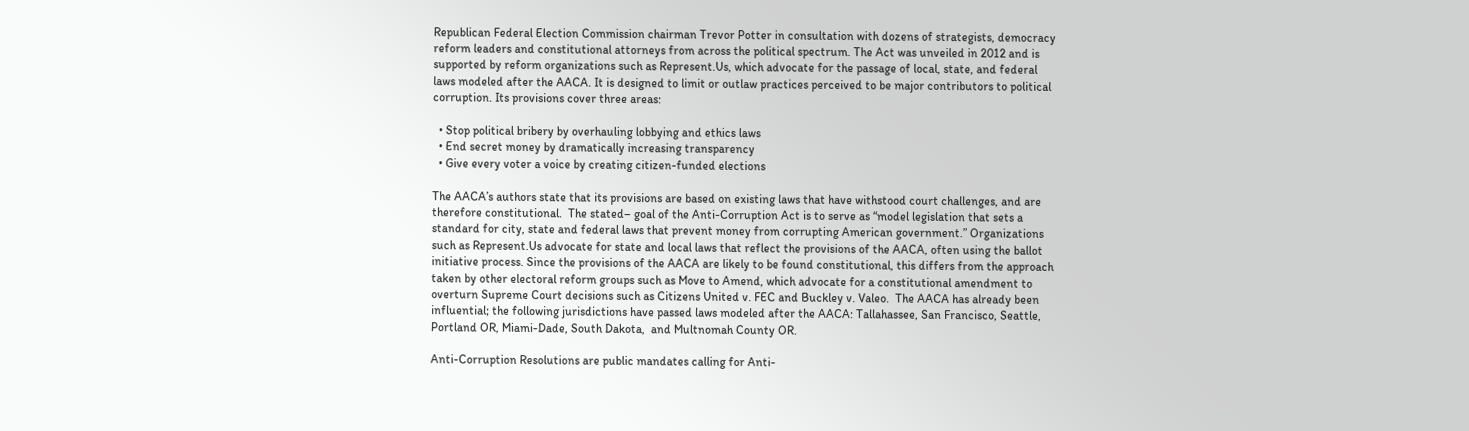Republican Federal Election Commission chairman Trevor Potter in consultation with dozens of strategists, democracy reform leaders and constitutional attorneys from across the political spectrum. The Act was unveiled in 2012 and is supported by reform organizations such as Represent.Us, which advocate for the passage of local, state, and federal laws modeled after the AACA. It is designed to limit or outlaw practices perceived to be major contributors to political corruption. Its provisions cover three areas:

  • Stop political bribery by overhauling lobbying and ethics laws
  • End secret money by dramatically increasing transparency
  • Give every voter a voice by creating citizen-funded elections

The AACA’s authors state that its provisions are based on existing laws that have withstood court challenges, and are therefore constitutional.  The stated– goal of the Anti-Corruption Act is to serve as “model legislation that sets a standard for city, state and federal laws that prevent money from corrupting American government.” Organizations such as Represent.Us advocate for state and local laws that reflect the provisions of the AACA, often using the ballot initiative process. Since the provisions of the AACA are likely to be found constitutional, this differs from the approach taken by other electoral reform groups such as Move to Amend, which advocate for a constitutional amendment to overturn Supreme Court decisions such as Citizens United v. FEC and Buckley v. Valeo.  The AACA has already been influential; the following jurisdictions have passed laws modeled after the AACA: Tallahassee, San Francisco, Seattle, Portland OR, Miami-Dade, South Dakota,  and Multnomah County OR.

Anti-Corruption Resolutions are public mandates calling for Anti-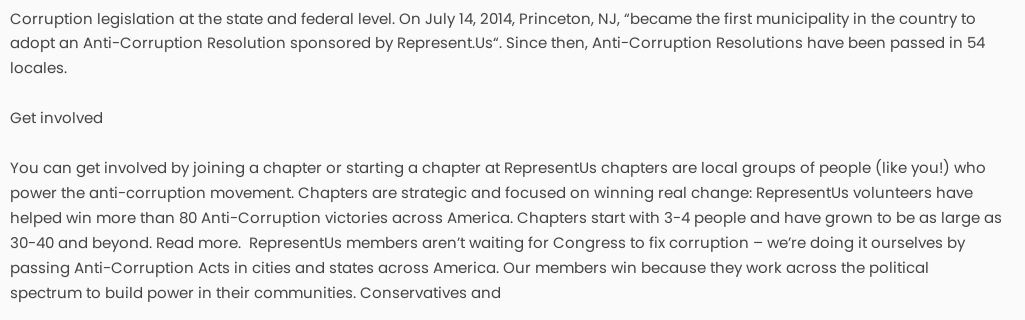Corruption legislation at the state and federal level. On July 14, 2014, Princeton, NJ, “became the first municipality in the country to adopt an Anti-Corruption Resolution sponsored by Represent.Us“. Since then, Anti-Corruption Resolutions have been passed in 54 locales.

Get involved

You can get involved by joining a chapter or starting a chapter at RepresentUs chapters are local groups of people (like you!) who power the anti-corruption movement. Chapters are strategic and focused on winning real change: RepresentUs volunteers have helped win more than 80 Anti-Corruption victories across America. Chapters start with 3-4 people and have grown to be as large as 30-40 and beyond. Read more.  RepresentUs members aren’t waiting for Congress to fix corruption – we’re doing it ourselves by passing Anti-Corruption Acts in cities and states across America. Our members win because they work across the political spectrum to build power in their communities. Conservatives and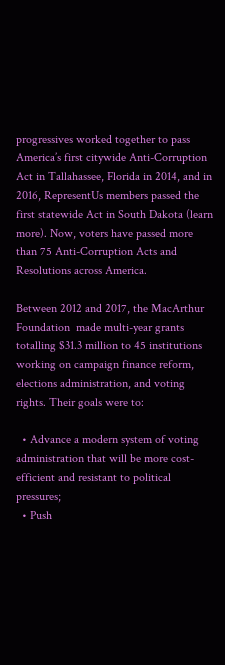progressives worked together to pass America’s first citywide Anti-Corruption Act in Tallahassee, Florida in 2014, and in 2016, RepresentUs members passed the first statewide Act in South Dakota (learn more). Now, voters have passed more than 75 Anti-Corruption Acts and Resolutions across America.

Between 2012 and 2017, the MacArthur Foundation  made multi-year grants totalling $31.3 million to 45 institutions working on campaign finance reform, elections administration, and voting rights. Their goals were to:

  • Advance a modern system of voting administration that will be more cost-efficient and resistant to political pressures;
  • Push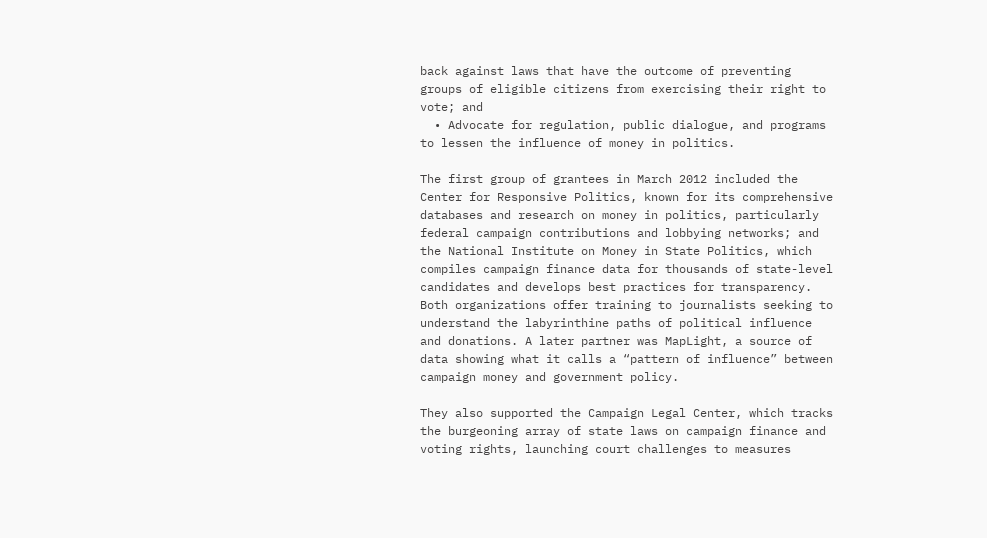back against laws that have the outcome of preventing groups of eligible citizens from exercising their right to vote; and
  • Advocate for regulation, public dialogue, and programs to lessen the influence of money in politics.

The first group of grantees in March 2012 included the Center for Responsive Politics, known for its comprehensive databases and research on money in politics, particularly federal campaign contributions and lobbying networks; and the National Institute on Money in State Politics, which compiles campaign finance data for thousands of state-level candidates and develops best practices for transparency. Both organizations offer training to journalists seeking to understand the labyrinthine paths of political influence and donations. A later partner was MapLight, a source of data showing what it calls a “pattern of influence” between campaign money and government policy.

They also supported the Campaign Legal Center, which tracks the burgeoning array of state laws on campaign finance and voting rights, launching court challenges to measures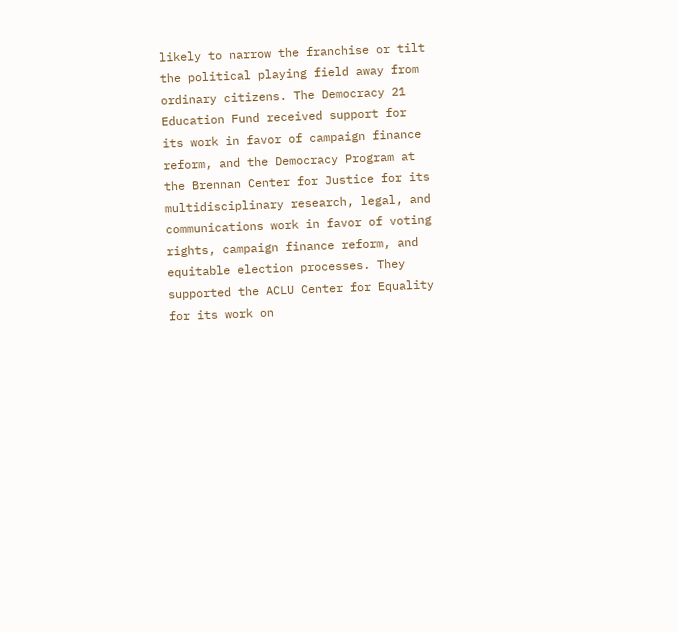likely to narrow the franchise or tilt the political playing field away from ordinary citizens. The Democracy 21 Education Fund received support for its work in favor of campaign finance reform, and the Democracy Program at the Brennan Center for Justice for its multidisciplinary research, legal, and communications work in favor of voting rights, campaign finance reform, and equitable election processes. They supported the ACLU Center for Equality for its work on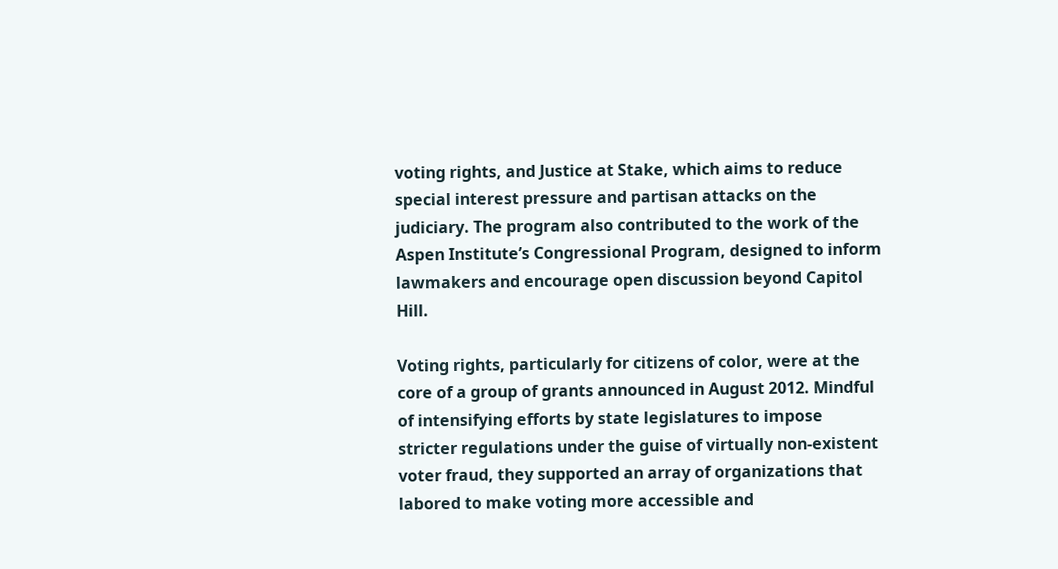voting rights, and Justice at Stake, which aims to reduce special interest pressure and partisan attacks on the judiciary. The program also contributed to the work of the Aspen Institute’s Congressional Program, designed to inform lawmakers and encourage open discussion beyond Capitol Hill.

Voting rights, particularly for citizens of color, were at the core of a group of grants announced in August 2012. Mindful of intensifying efforts by state legislatures to impose stricter regulations under the guise of virtually non-existent voter fraud, they supported an array of organizations that labored to make voting more accessible and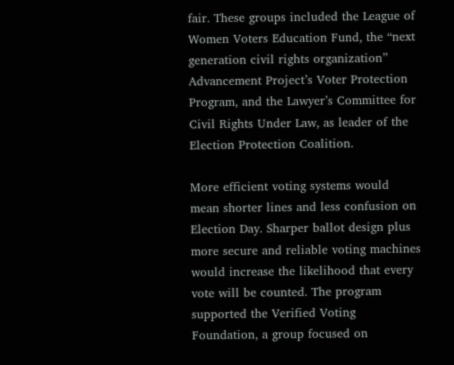fair. These groups included the League of Women Voters Education Fund, the “next generation civil rights organization” Advancement Project’s Voter Protection Program, and the Lawyer’s Committee for Civil Rights Under Law, as leader of the Election Protection Coalition.

More efficient voting systems would mean shorter lines and less confusion on Election Day. Sharper ballot design plus more secure and reliable voting machines would increase the likelihood that every vote will be counted. The program supported the Verified Voting Foundation, a group focused on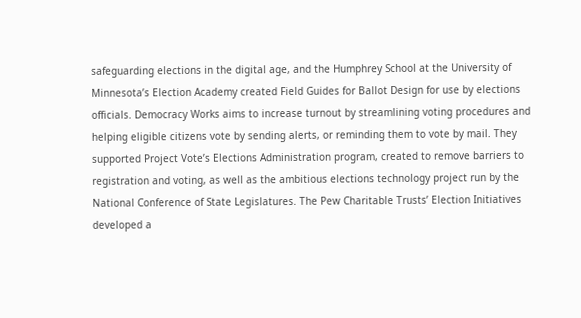safeguarding elections in the digital age, and the Humphrey School at the University of Minnesota’s Election Academy created Field Guides for Ballot Design for use by elections officials. Democracy Works aims to increase turnout by streamlining voting procedures and helping eligible citizens vote by sending alerts, or reminding them to vote by mail. They supported Project Vote’s Elections Administration program, created to remove barriers to registration and voting, as well as the ambitious elections technology project run by the National Conference of State Legislatures. The Pew Charitable Trusts’ Election Initiatives developed a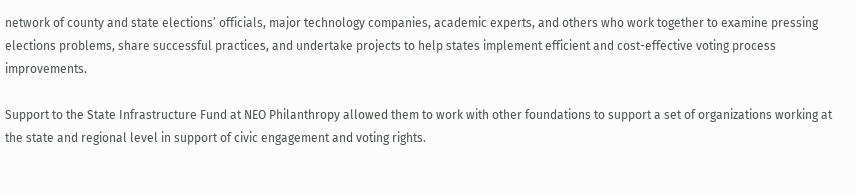network of county and state elections’ officials, major technology companies, academic experts, and others who work together to examine pressing elections problems, share successful practices, and undertake projects to help states implement efficient and cost-effective voting process improvements.

Support to the State Infrastructure Fund at NEO Philanthropy allowed them to work with other foundations to support a set of organizations working at the state and regional level in support of civic engagement and voting rights.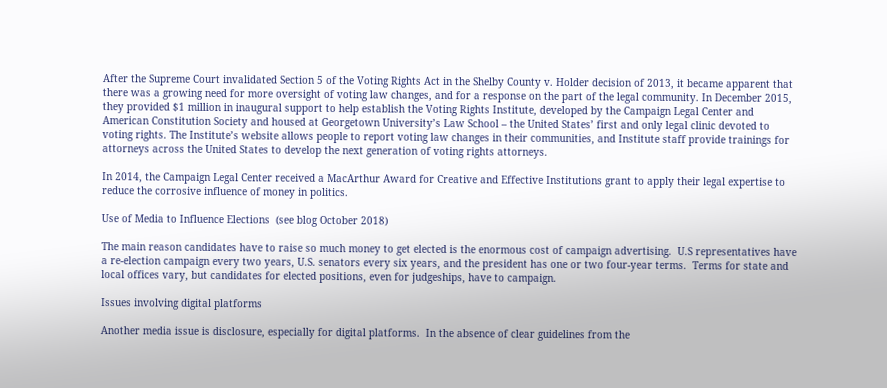After the Supreme Court invalidated Section 5 of the Voting Rights Act in the Shelby County v. Holder decision of 2013, it became apparent that there was a growing need for more oversight of voting law changes, and for a response on the part of the legal community. In December 2015, they provided $1 million in inaugural support to help establish the Voting Rights Institute, developed by the Campaign Legal Center and American Constitution Society and housed at Georgetown University’s Law School – the United States’ first and only legal clinic devoted to voting rights. The Institute’s website allows people to report voting law changes in their communities, and Institute staff provide trainings for attorneys across the United States to develop the next generation of voting rights attorneys.

In 2014, the Campaign Legal Center received a MacArthur Award for Creative and Effective Institutions grant to apply their legal expertise to reduce the corrosive influence of money in politics.

Use of Media to Influence Elections  (see blog October 2018)

The main reason candidates have to raise so much money to get elected is the enormous cost of campaign advertising.  U.S representatives have a re-election campaign every two years, U.S. senators every six years, and the president has one or two four-year terms.  Terms for state and local offices vary, but candidates for elected positions, even for judgeships, have to campaign.

Issues involving digital platforms

Another media issue is disclosure, especially for digital platforms.  In the absence of clear guidelines from the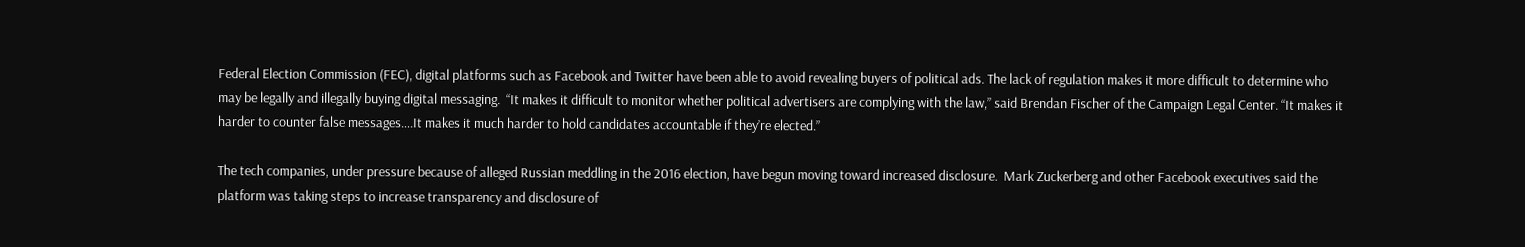Federal Election Commission (FEC), digital platforms such as Facebook and Twitter have been able to avoid revealing buyers of political ads. The lack of regulation makes it more difficult to determine who may be legally and illegally buying digital messaging.  “It makes it difficult to monitor whether political advertisers are complying with the law,” said Brendan Fischer of the Campaign Legal Center. “It makes it harder to counter false messages….It makes it much harder to hold candidates accountable if they’re elected.”

The tech companies, under pressure because of alleged Russian meddling in the 2016 election, have begun moving toward increased disclosure.  Mark Zuckerberg and other Facebook executives said the platform was taking steps to increase transparency and disclosure of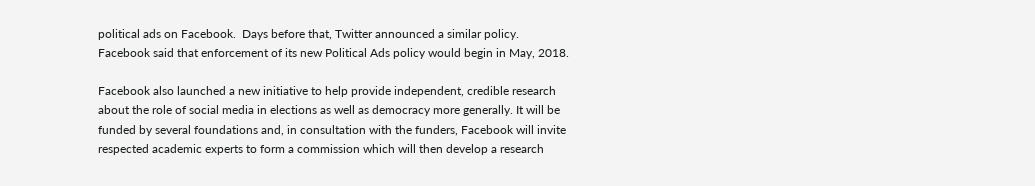political ads on Facebook.  Days before that, Twitter announced a similar policy.  Facebook said that enforcement of its new Political Ads policy would begin in May, 2018.

Facebook also launched a new initiative to help provide independent, credible research about the role of social media in elections as well as democracy more generally. It will be funded by several foundations and, in consultation with the funders, Facebook will invite respected academic experts to form a commission which will then develop a research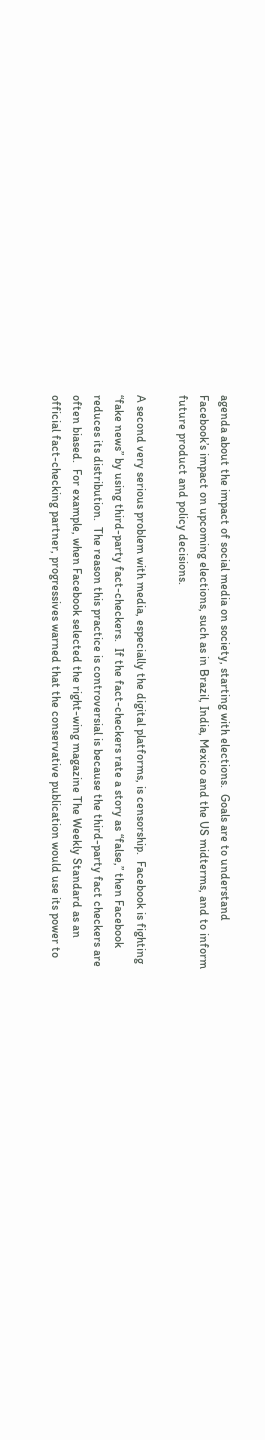agenda about the impact of social media on society, starting with elections.  Goals are to understand Facebook’s impact on upcoming elections, such as in Brazil, India, Mexico and the US midterms, and to inform future product and policy decisions.

A second very serious problem with media, especially the digital platforms, is censorship.  Facebook is fighting “fake news” by using third-party fact-checkers.  If the fact-checkers rate a story as “false,” then Facebook reduces its distribution.  The reason this practice is controversial is because the third-party fact checkers are often biased.  For example, when Facebook selected the right-wing magazine The Weekly Standard as an official fact-checking partner, progressives warned that the conservative publication would use its power to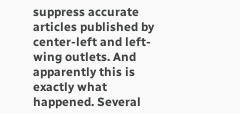suppress accurate articles published by center-left and left-wing outlets. And apparently this is exactly what happened. Several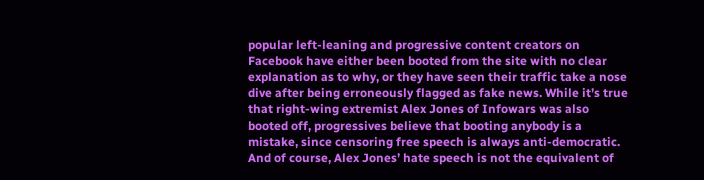popular left-leaning and progressive content creators on Facebook have either been booted from the site with no clear explanation as to why, or they have seen their traffic take a nose dive after being erroneously flagged as fake news. While it’s true that right-wing extremist Alex Jones of Infowars was also booted off, progressives believe that booting anybody is a mistake, since censoring free speech is always anti-democratic.  And of course, Alex Jones’ hate speech is not the equivalent of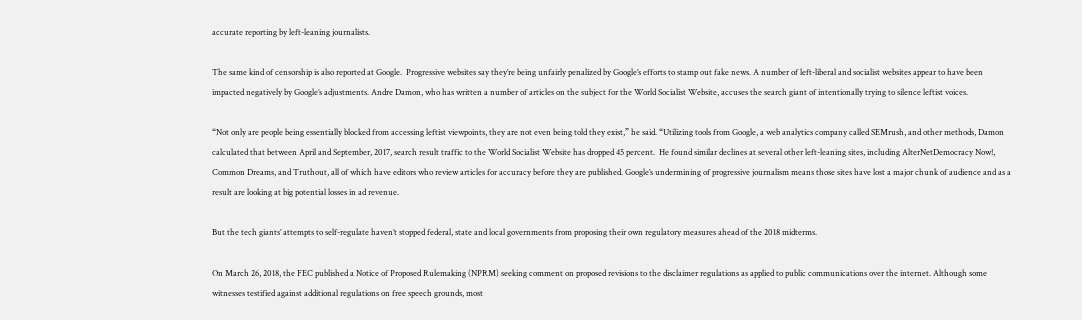accurate reporting by left-leaning journalists.

The same kind of censorship is also reported at Google.  Progressive websites say they’re being unfairly penalized by Google’s efforts to stamp out fake news. A number of left-liberal and socialist websites appear to have been impacted negatively by Google’s adjustments. Andre Damon, who has written a number of articles on the subject for the World Socialist Website, accuses the search giant of intentionally trying to silence leftist voices.

“Not only are people being essentially blocked from accessing leftist viewpoints, they are not even being told they exist,” he said. “Utilizing tools from Google, a web analytics company called SEMrush, and other methods, Damon calculated that between April and September, 2017, search result traffic to the World Socialist Website has dropped 45 percent.  He found similar declines at several other left-leaning sites, including AlterNetDemocracy Now!, Common Dreams, and Truthout, all of which have editors who review articles for accuracy before they are published. Google’s undermining of progressive journalism means those sites have lost a major chunk of audience and as a result are looking at big potential losses in ad revenue.

But the tech giants’ attempts to self-regulate haven’t stopped federal, state and local governments from proposing their own regulatory measures ahead of the 2018 midterms.

On March 26, 2018, the FEC published a Notice of Proposed Rulemaking (NPRM) seeking comment on proposed revisions to the disclaimer regulations as applied to public communications over the internet. Although some witnesses testified against additional regulations on free speech grounds, most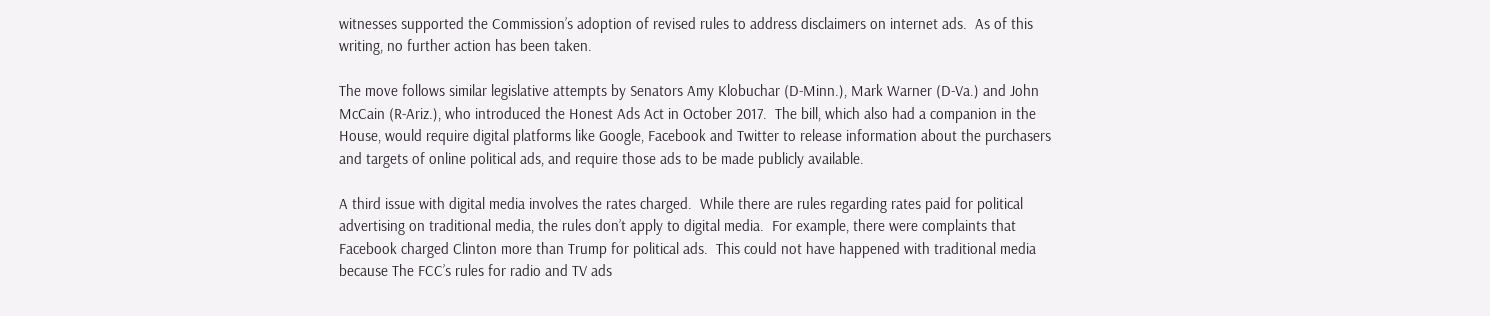witnesses supported the Commission’s adoption of revised rules to address disclaimers on internet ads.  As of this writing, no further action has been taken.

The move follows similar legislative attempts by Senators Amy Klobuchar (D-Minn.), Mark Warner (D-Va.) and John McCain (R-Ariz.), who introduced the Honest Ads Act in October 2017.  The bill, which also had a companion in the House, would require digital platforms like Google, Facebook and Twitter to release information about the purchasers and targets of online political ads, and require those ads to be made publicly available.

A third issue with digital media involves the rates charged.  While there are rules regarding rates paid for political advertising on traditional media, the rules don’t apply to digital media.  For example, there were complaints that Facebook charged Clinton more than Trump for political ads.  This could not have happened with traditional media because The FCC’s rules for radio and TV ads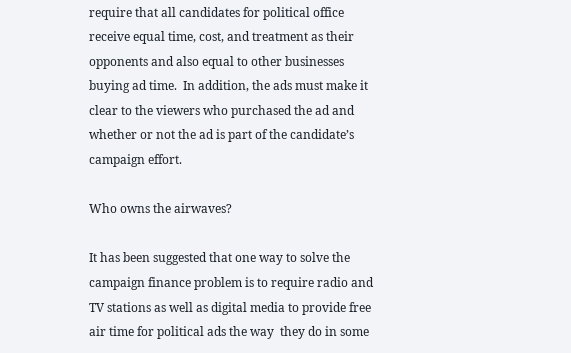require that all candidates for political office receive equal time, cost, and treatment as their opponents and also equal to other businesses buying ad time.  In addition, the ads must make it clear to the viewers who purchased the ad and whether or not the ad is part of the candidate’s campaign effort.

Who owns the airwaves?

It has been suggested that one way to solve the campaign finance problem is to require radio and TV stations as well as digital media to provide free air time for political ads the way  they do in some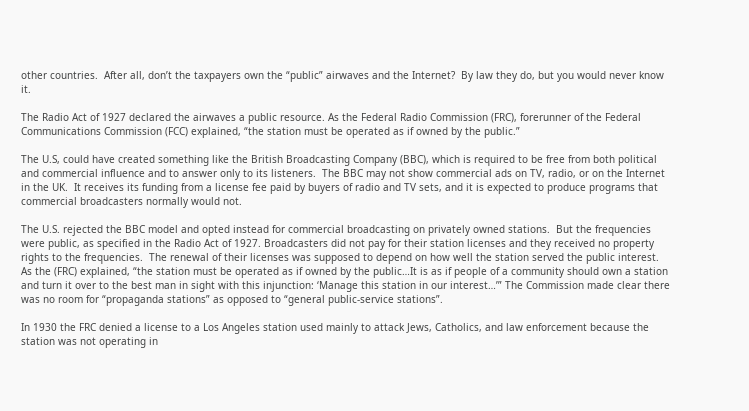other countries.  After all, don’t the taxpayers own the “public” airwaves and the Internet?  By law they do, but you would never know it.

The Radio Act of 1927 declared the airwaves a public resource. As the Federal Radio Commission (FRC), forerunner of the Federal Communications Commission (FCC) explained, “the station must be operated as if owned by the public.”

The U.S, could have created something like the British Broadcasting Company (BBC), which is required to be free from both political and commercial influence and to answer only to its listeners.  The BBC may not show commercial ads on TV, radio, or on the Internet in the UK.  It receives its funding from a license fee paid by buyers of radio and TV sets, and it is expected to produce programs that commercial broadcasters normally would not.

The U.S. rejected the BBC model and opted instead for commercial broadcasting on privately owned stations.  But the frequencies were public, as specified in the Radio Act of 1927. Broadcasters did not pay for their station licenses and they received no property rights to the frequencies.  The renewal of their licenses was supposed to depend on how well the station served the public interest.  As the (FRC) explained, “the station must be operated as if owned by the public…It is as if people of a community should own a station and turn it over to the best man in sight with this injunction: ‘Manage this station in our interest…’” The Commission made clear there was no room for “propaganda stations” as opposed to “general public-service stations”.

In 1930 the FRC denied a license to a Los Angeles station used mainly to attack Jews, Catholics, and law enforcement because the station was not operating in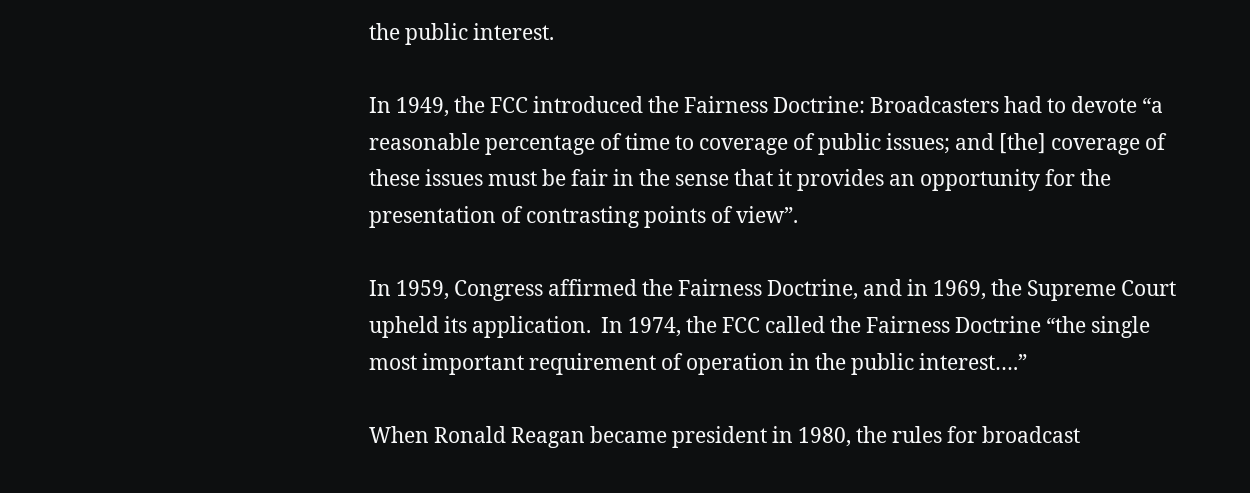the public interest.

In 1949, the FCC introduced the Fairness Doctrine: Broadcasters had to devote “a reasonable percentage of time to coverage of public issues; and [the] coverage of these issues must be fair in the sense that it provides an opportunity for the presentation of contrasting points of view”.

In 1959, Congress affirmed the Fairness Doctrine, and in 1969, the Supreme Court upheld its application.  In 1974, the FCC called the Fairness Doctrine “the single most important requirement of operation in the public interest….”

When Ronald Reagan became president in 1980, the rules for broadcast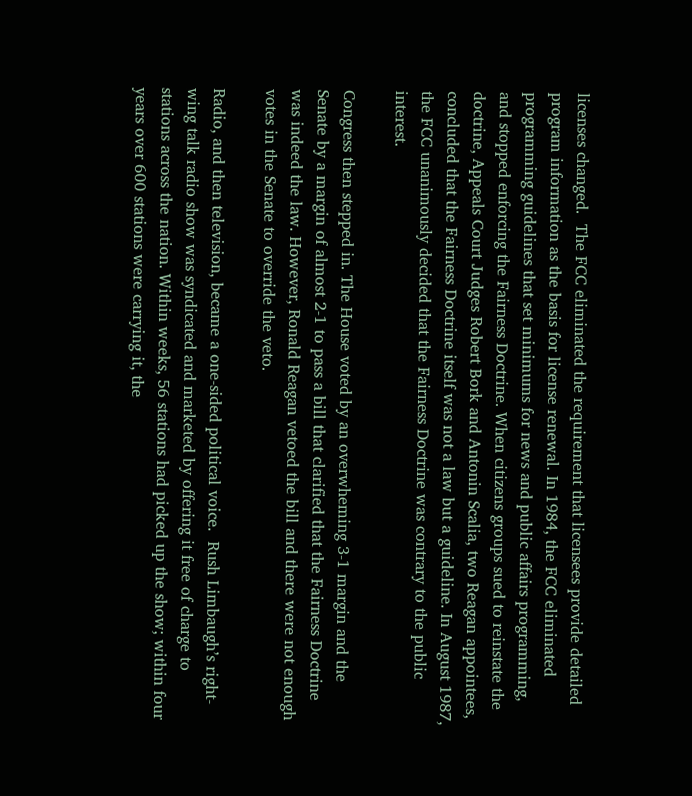licenses changed.  The FCC eliminated the requirement that licensees provide detailed program information as the basis for license renewal. In 1984, the FCC eliminated programming guidelines that set minimums for news and public affairs programming, and stopped enforcing the Fairness Doctrine. When citizens groups sued to reinstate the doctrine, Appeals Court Judges Robert Bork and Antonin Scalia, two Reagan appointees, concluded that the Fairness Doctrine itself was not a law but a guideline. In August 1987, the FCC unanimously decided that the Fairness Doctrine was contrary to the public interest.

Congress then stepped in. The House voted by an overwheming 3-1 margin and the Senate by a margin of almost 2-1 to pass a bill that clarified that the Fairness Doctrine was indeed the law. However, Ronald Reagan vetoed the bill and there were not enough votes in the Senate to override the veto.

Radio, and then television, became a one-sided political voice.  Rush Limbaugh’s right-wing talk radio show was syndicated and marketed by offering it free of charge to stations across the nation. Within weeks, 56 stations had picked up the show; within four years over 600 stations were carrying it, the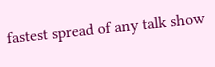fastest spread of any talk show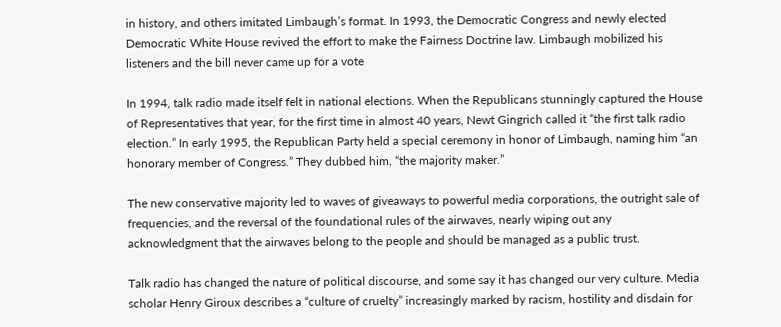in history, and others imitated Limbaugh’s format. In 1993, the Democratic Congress and newly elected Democratic White House revived the effort to make the Fairness Doctrine law. Limbaugh mobilized his listeners and the bill never came up for a vote

In 1994, talk radio made itself felt in national elections. When the Republicans stunningly captured the House of Representatives that year, for the first time in almost 40 years, Newt Gingrich called it “the first talk radio election.” In early 1995, the Republican Party held a special ceremony in honor of Limbaugh, naming him “an honorary member of Congress.” They dubbed him, “the majority maker.”

The new conservative majority led to waves of giveaways to powerful media corporations, the outright sale of frequencies, and the reversal of the foundational rules of the airwaves, nearly wiping out any acknowledgment that the airwaves belong to the people and should be managed as a public trust.

Talk radio has changed the nature of political discourse, and some say it has changed our very culture. Media scholar Henry Giroux describes a “culture of cruelty” increasingly marked by racism, hostility and disdain for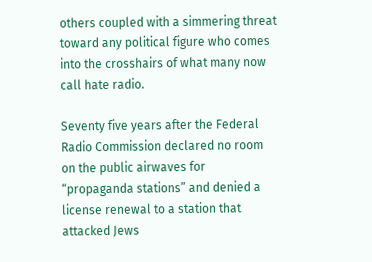others coupled with a simmering threat toward any political figure who comes into the crosshairs of what many now call hate radio.

Seventy five years after the Federal Radio Commission declared no room on the public airwaves for “propaganda stations” and denied a license renewal to a station that attacked Jews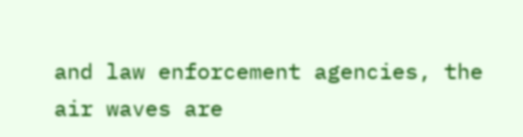and law enforcement agencies, the air waves are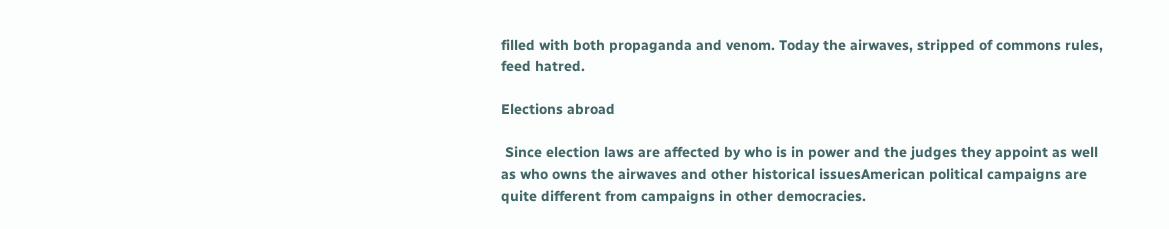filled with both propaganda and venom. Today the airwaves, stripped of commons rules, feed hatred.

Elections abroad

 Since election laws are affected by who is in power and the judges they appoint as well as who owns the airwaves and other historical issuesAmerican political campaigns are quite different from campaigns in other democracies.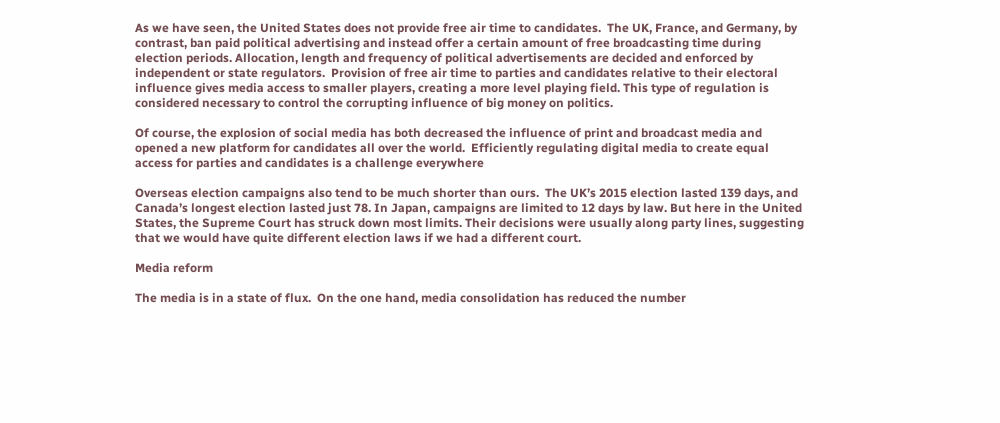As we have seen, the United States does not provide free air time to candidates.  The UK, France, and Germany, by contrast, ban paid political advertising and instead offer a certain amount of free broadcasting time during election periods. Allocation, length and frequency of political advertisements are decided and enforced by independent or state regulators.  Provision of free air time to parties and candidates relative to their electoral influence gives media access to smaller players, creating a more level playing field. This type of regulation is considered necessary to control the corrupting influence of big money on politics.

Of course, the explosion of social media has both decreased the influence of print and broadcast media and opened a new platform for candidates all over the world.  Efficiently regulating digital media to create equal access for parties and candidates is a challenge everywhere

Overseas election campaigns also tend to be much shorter than ours.  The UK’s 2015 election lasted 139 days, and Canada’s longest election lasted just 78. In Japan, campaigns are limited to 12 days by law. But here in the United States, the Supreme Court has struck down most limits. Their decisions were usually along party lines, suggesting that we would have quite different election laws if we had a different court.

Media reform

The media is in a state of flux.  On the one hand, media consolidation has reduced the number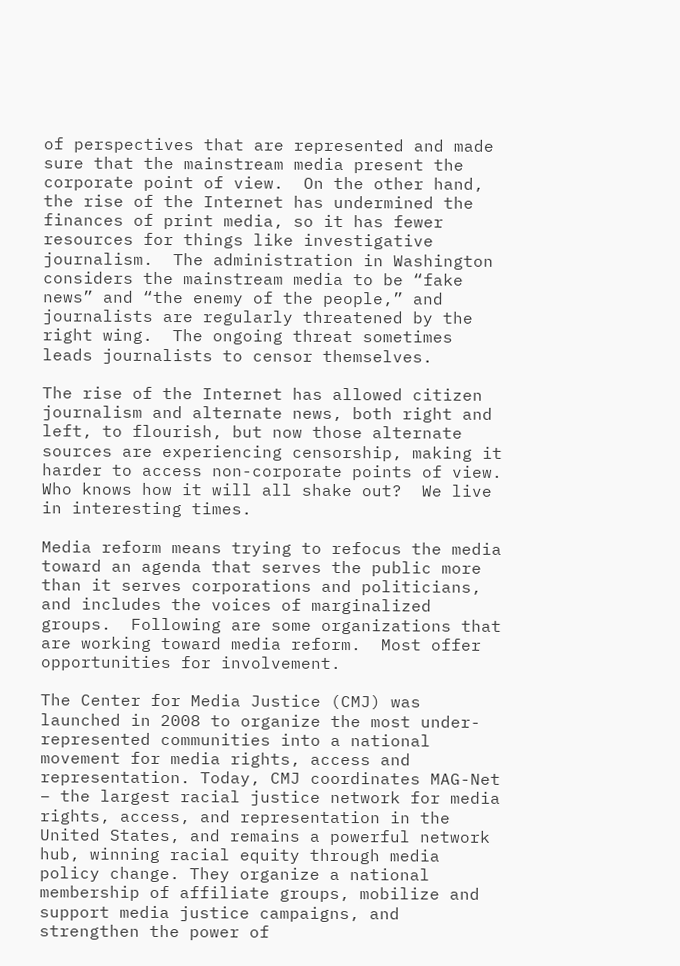of perspectives that are represented and made sure that the mainstream media present the corporate point of view.  On the other hand, the rise of the Internet has undermined the finances of print media, so it has fewer resources for things like investigative journalism.  The administration in Washington considers the mainstream media to be “fake news” and “the enemy of the people,” and journalists are regularly threatened by the right wing.  The ongoing threat sometimes leads journalists to censor themselves.

The rise of the Internet has allowed citizen journalism and alternate news, both right and left, to flourish, but now those alternate sources are experiencing censorship, making it harder to access non-corporate points of view.  Who knows how it will all shake out?  We live in interesting times.

Media reform means trying to refocus the media toward an agenda that serves the public more than it serves corporations and politicians, and includes the voices of marginalized groups.  Following are some organizations that are working toward media reform.  Most offer opportunities for involvement.

The Center for Media Justice (CMJ) was launched in 2008 to organize the most under-represented communities into a national movement for media rights, access and representation. Today, CMJ coordinates MAG-Net – the largest racial justice network for media rights, access, and representation in the United States, and remains a powerful network hub, winning racial equity through media policy change. They organize a national membership of affiliate groups, mobilize and support media justice campaigns, and strengthen the power of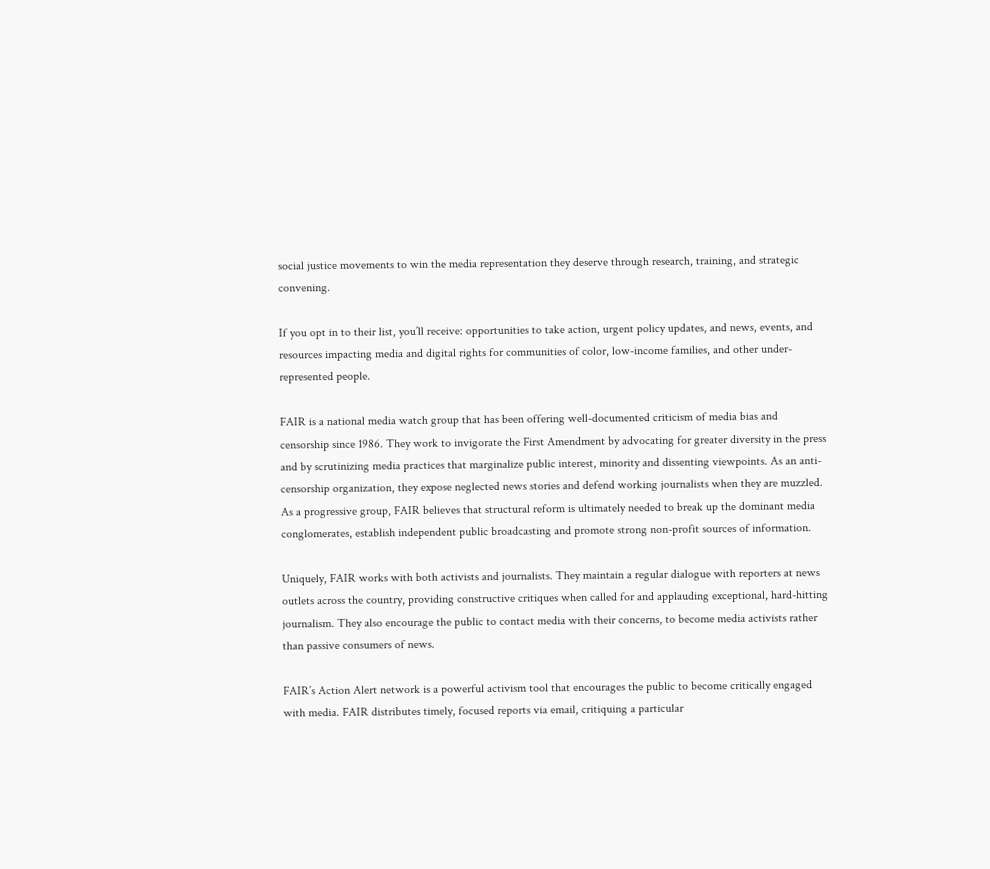social justice movements to win the media representation they deserve through research, training, and strategic convening.

If you opt in to their list, you’ll receive: opportunities to take action, urgent policy updates, and news, events, and resources impacting media and digital rights for communities of color, low-income families, and other under-represented people.

FAIR is a national media watch group that has been offering well-documented criticism of media bias and censorship since 1986. They work to invigorate the First Amendment by advocating for greater diversity in the press and by scrutinizing media practices that marginalize public interest, minority and dissenting viewpoints. As an anti-censorship organization, they expose neglected news stories and defend working journalists when they are muzzled. As a progressive group, FAIR believes that structural reform is ultimately needed to break up the dominant media conglomerates, establish independent public broadcasting and promote strong non-profit sources of information.

Uniquely, FAIR works with both activists and journalists. They maintain a regular dialogue with reporters at news outlets across the country, providing constructive critiques when called for and applauding exceptional, hard-hitting journalism. They also encourage the public to contact media with their concerns, to become media activists rather than passive consumers of news.

FAIR’s Action Alert network is a powerful activism tool that encourages the public to become critically engaged with media. FAIR distributes timely, focused reports via email, critiquing a particular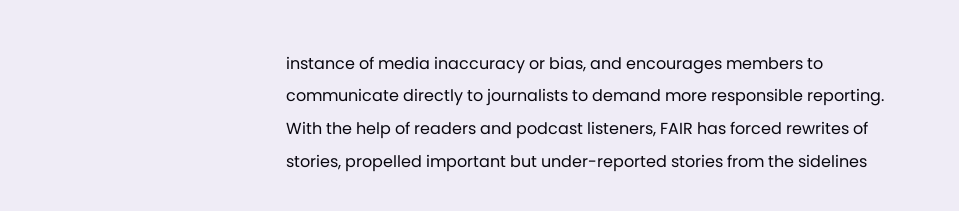instance of media inaccuracy or bias, and encourages members to communicate directly to journalists to demand more responsible reporting.  With the help of readers and podcast listeners, FAIR has forced rewrites of stories, propelled important but under-reported stories from the sidelines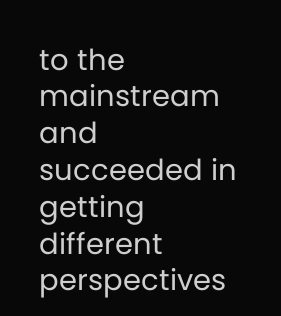to the mainstream and succeeded in getting different perspectives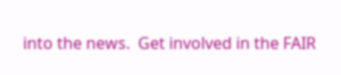into the news.  Get involved in the FAIR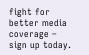fight for better media coverage – sign up today.